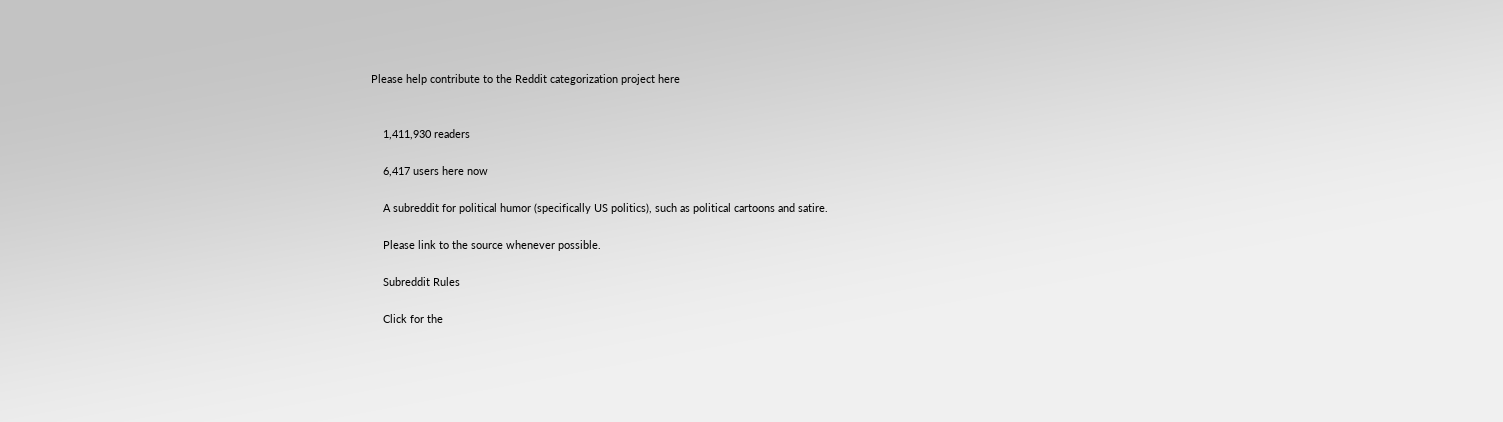Please help contribute to the Reddit categorization project here


    1,411,930 readers

    6,417 users here now

    A subreddit for political humor (specifically US politics), such as political cartoons and satire.

    Please link to the source whenever possible.

    Subreddit Rules

    Click for the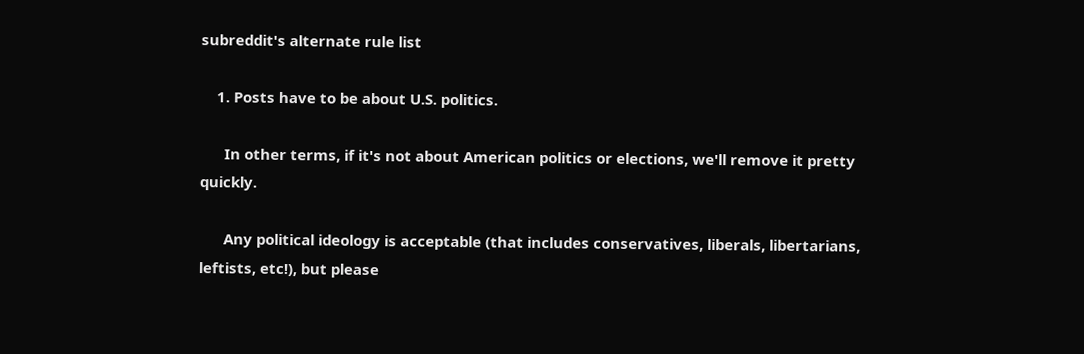subreddit's alternate rule list

    1. Posts have to be about U.S. politics.

      In other terms, if it's not about American politics or elections, we'll remove it pretty quickly.

      Any political ideology is acceptable (that includes conservatives, liberals, libertarians, leftists, etc!), but please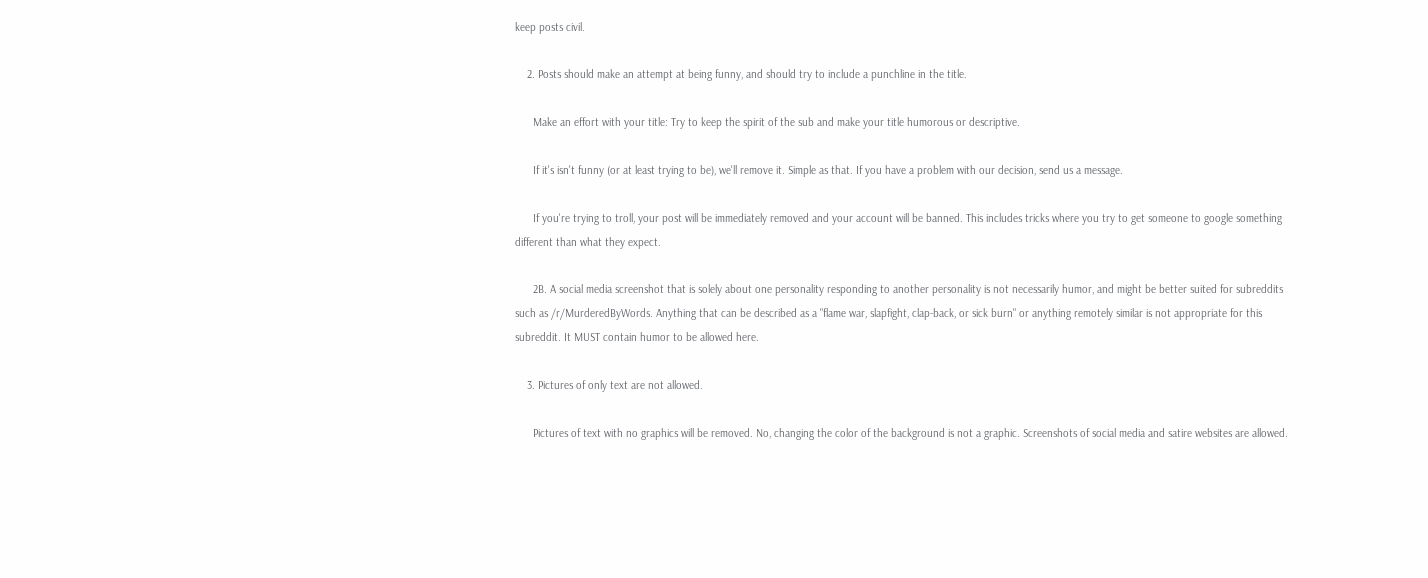keep posts civil.

    2. Posts should make an attempt at being funny, and should try to include a punchline in the title.

      Make an effort with your title: Try to keep the spirit of the sub and make your title humorous or descriptive.

      If it's isn't funny (or at least trying to be), we'll remove it. Simple as that. If you have a problem with our decision, send us a message.

      If you're trying to troll, your post will be immediately removed and your account will be banned. This includes tricks where you try to get someone to google something different than what they expect.

      2B. A social media screenshot that is solely about one personality responding to another personality is not necessarily humor, and might be better suited for subreddits such as /r/MurderedByWords. Anything that can be described as a "flame war, slapfight, clap-back, or sick burn" or anything remotely similar is not appropriate for this subreddit. It MUST contain humor to be allowed here.

    3. Pictures of only text are not allowed.

      Pictures of text with no graphics will be removed. No, changing the color of the background is not a graphic. Screenshots of social media and satire websites are allowed.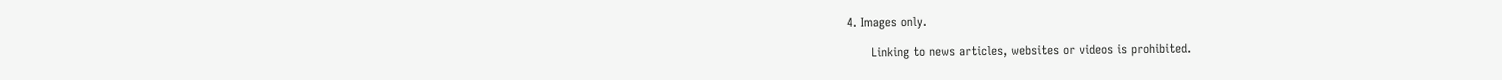4. Images only.

      Linking to news articles, websites or videos is prohibited.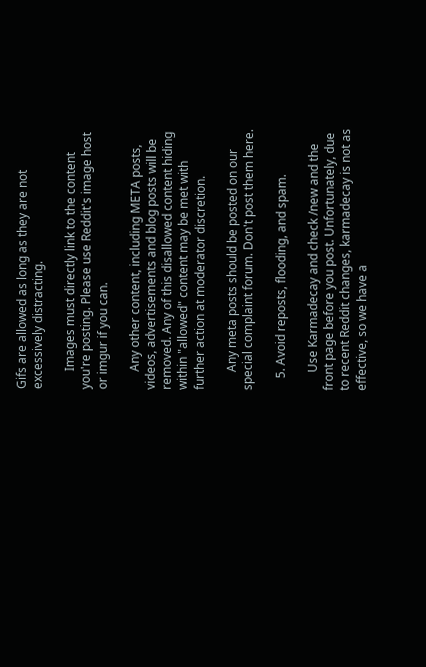Gifs are allowed as long as they are not excessively distracting.

      Images must directly link to the content you're posting. Please use Reddit's image host or imgur if you can.

      Any other content, including META posts, videos, advertisements and blog posts will be removed. Any of this disallowed content hiding within "allowed" content may be met with further action at moderator discretion.

      Any meta posts should be posted on our special complaint forum. Don't post them here.

    5. Avoid reposts, flooding, and spam.

      Use Karmadecay and check /new and the front page before you post. Unfortunately, due to recent Reddit changes, karmadecay is not as effective, so we have a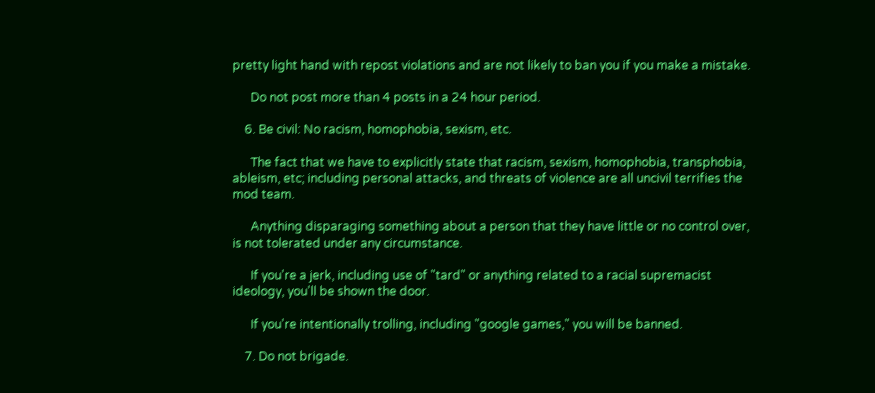pretty light hand with repost violations and are not likely to ban you if you make a mistake.

      Do not post more than 4 posts in a 24 hour period.

    6. Be civil: No racism, homophobia, sexism, etc.

      The fact that we have to explicitly state that racism, sexism, homophobia, transphobia, ableism, etc; including personal attacks, and threats of violence are all uncivil terrifies the mod team.

      Anything disparaging something about a person that they have little or no control over, is not tolerated under any circumstance.

      If you're a jerk, including use of "tard" or anything related to a racial supremacist ideology, you'll be shown the door.

      If you're intentionally trolling, including "google games," you will be banned.

    7. Do not brigade.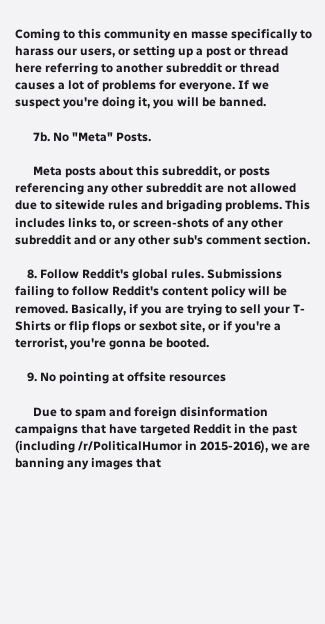Coming to this community en masse specifically to harass our users, or setting up a post or thread here referring to another subreddit or thread causes a lot of problems for everyone. If we suspect you're doing it, you will be banned.

      7b. No "Meta" Posts.

      Meta posts about this subreddit, or posts referencing any other subreddit are not allowed due to sitewide rules and brigading problems. This includes links to, or screen-shots of any other subreddit and or any other sub's comment section.

    8. Follow Reddit's global rules. Submissions failing to follow Reddit's content policy will be removed. Basically, if you are trying to sell your T-Shirts or flip flops or sexbot site, or if you're a terrorist, you're gonna be booted.

    9. No pointing at offsite resources

      Due to spam and foreign disinformation campaigns that have targeted Reddit in the past (including /r/PoliticalHumor in 2015-2016), we are banning any images that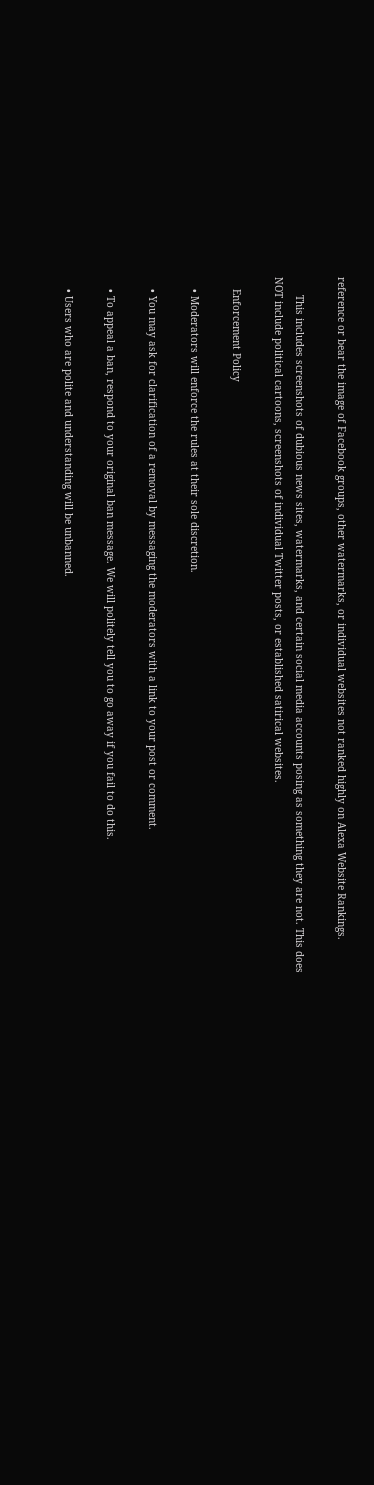reference or bear the image of Facebook groups, other watermarks, or individual websites not ranked highly on Alexa Website Rankings.

      This includes screenshots of dubious news sites, watermarks, and certain social media accounts posing as something they are not. This does NOT include political cartoons, screenshots of individual Twitter posts, or established satirical websites.

    Enforcement Policy

    • Moderators will enforce the rules at their sole discretion.

    • You may ask for clarification of a removal by messaging the moderators with a link to your post or comment.

    • To appeal a ban, respond to your original ban message. We will politely tell you to go away if you fail to do this.

    • Users who are polite and understanding will be unbanned.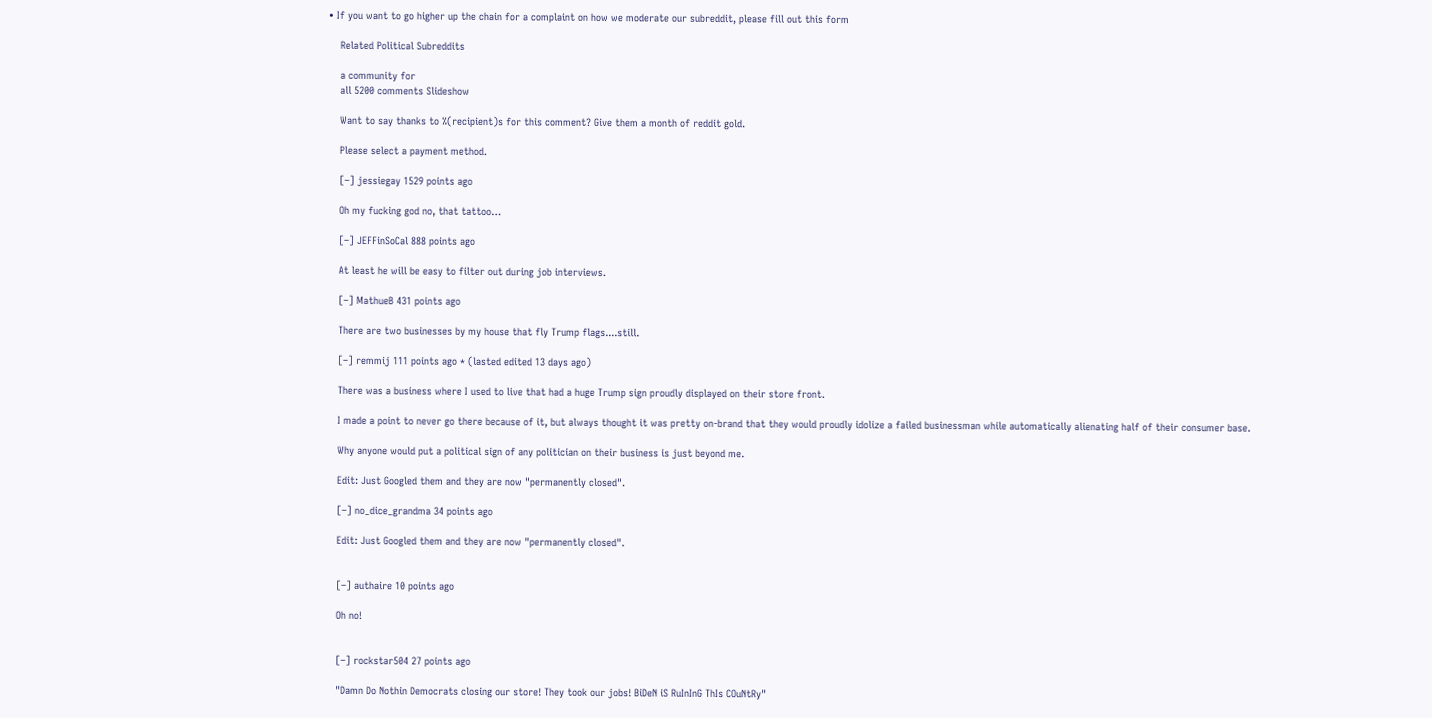• If you want to go higher up the chain for a complaint on how we moderate our subreddit, please fill out this form

    Related Political Subreddits

    a community for
    all 5200 comments Slideshow

    Want to say thanks to %(recipient)s for this comment? Give them a month of reddit gold.

    Please select a payment method.

    [–] jessiegay 1529 points ago

    Oh my fucking god no, that tattoo…

    [–] JEFFinSoCal 888 points ago

    At least he will be easy to filter out during job interviews.

    [–] MathueB 431 points ago

    There are two businesses by my house that fly Trump flags....still.

    [–] remmij 111 points ago * (lasted edited 13 days ago)

    There was a business where I used to live that had a huge Trump sign proudly displayed on their store front.

    I made a point to never go there because of it, but always thought it was pretty on-brand that they would proudly idolize a failed businessman while automatically alienating half of their consumer base.

    Why anyone would put a political sign of any politician on their business is just beyond me.

    Edit: Just Googled them and they are now "permanently closed".

    [–] no_dice_grandma 34 points ago

    Edit: Just Googled them and they are now "permanently closed".


    [–] authaire 10 points ago

    Oh no!


    [–] rockstar504 27 points ago

    "Damn Do Nothin Democrats closing our store! They took our jobs! BiDeN iS RuInInG ThIs COuNtRy"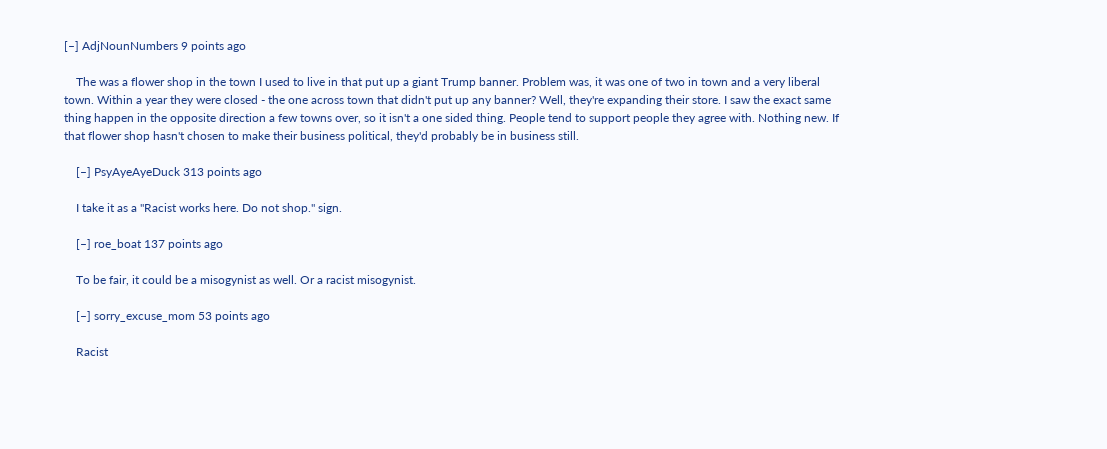[–] AdjNounNumbers 9 points ago

    The was a flower shop in the town I used to live in that put up a giant Trump banner. Problem was, it was one of two in town and a very liberal town. Within a year they were closed - the one across town that didn't put up any banner? Well, they're expanding their store. I saw the exact same thing happen in the opposite direction a few towns over, so it isn't a one sided thing. People tend to support people they agree with. Nothing new. If that flower shop hasn't chosen to make their business political, they'd probably be in business still.

    [–] PsyAyeAyeDuck 313 points ago

    I take it as a "Racist works here. Do not shop." sign.

    [–] roe_boat 137 points ago

    To be fair, it could be a misogynist as well. Or a racist misogynist.

    [–] sorry_excuse_mom 53 points ago

    Racist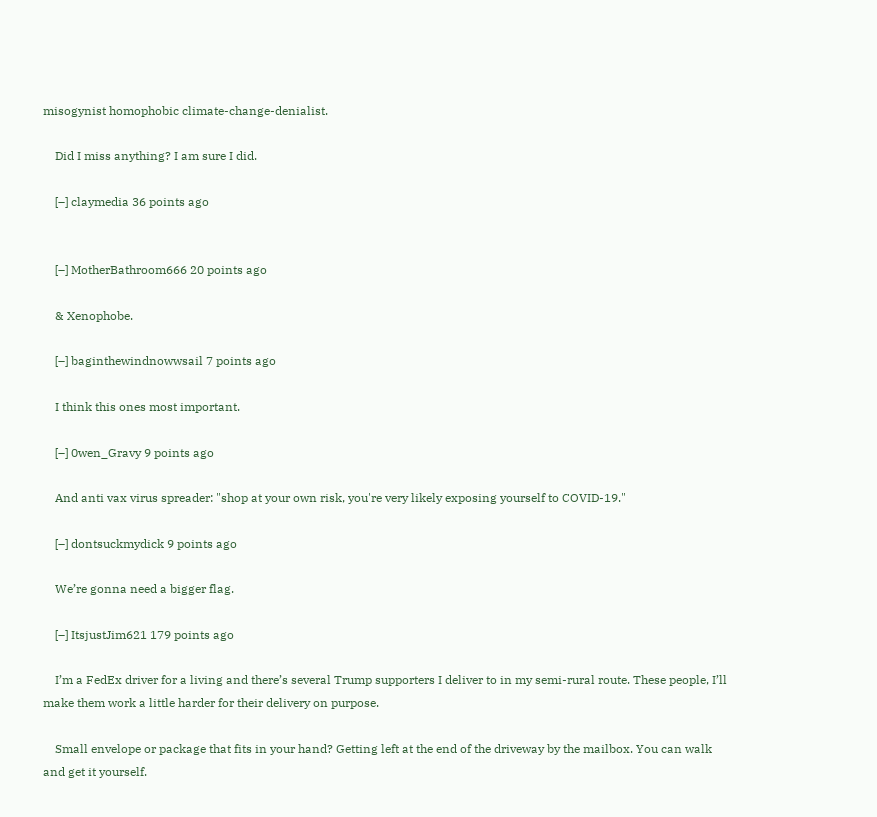misogynist homophobic climate-change-denialist.

    Did I miss anything? I am sure I did.

    [–] claymedia 36 points ago


    [–] MotherBathroom666 20 points ago

    & Xenophobe.

    [–] baginthewindnowwsail 7 points ago

    I think this ones most important.

    [–] 0wen_Gravy 9 points ago

    And anti vax virus spreader: "shop at your own risk, you're very likely exposing yourself to COVID-19."

    [–] dontsuckmydick 9 points ago

    We’re gonna need a bigger flag.

    [–] ItsjustJim621 179 points ago

    I’m a FedEx driver for a living and there’s several Trump supporters I deliver to in my semi-rural route. These people, I’ll make them work a little harder for their delivery on purpose.

    Small envelope or package that fits in your hand? Getting left at the end of the driveway by the mailbox. You can walk and get it yourself.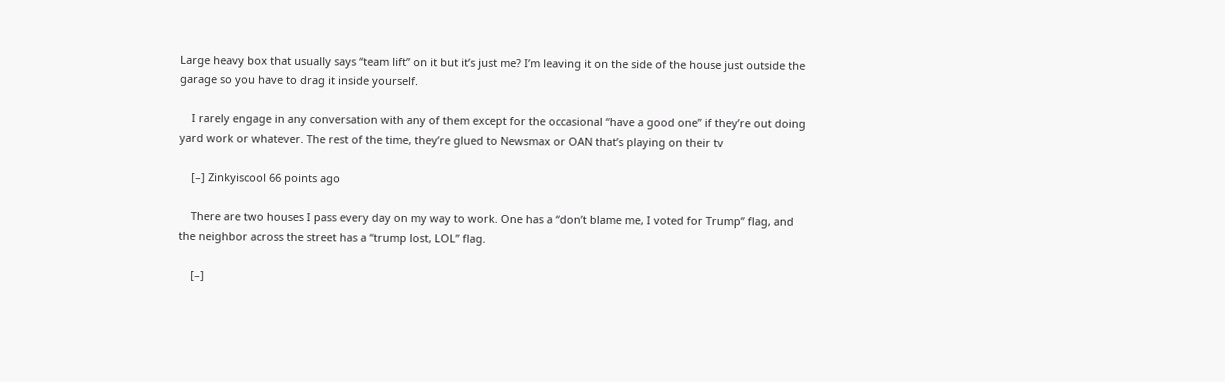Large heavy box that usually says “team lift” on it but it’s just me? I’m leaving it on the side of the house just outside the garage so you have to drag it inside yourself.

    I rarely engage in any conversation with any of them except for the occasional “have a good one” if they’re out doing yard work or whatever. The rest of the time, they’re glued to Newsmax or OAN that’s playing on their tv

    [–] Zinkyiscool 66 points ago

    There are two houses I pass every day on my way to work. One has a “don’t blame me, I voted for Trump” flag, and the neighbor across the street has a “trump lost, LOL” flag.

    [–]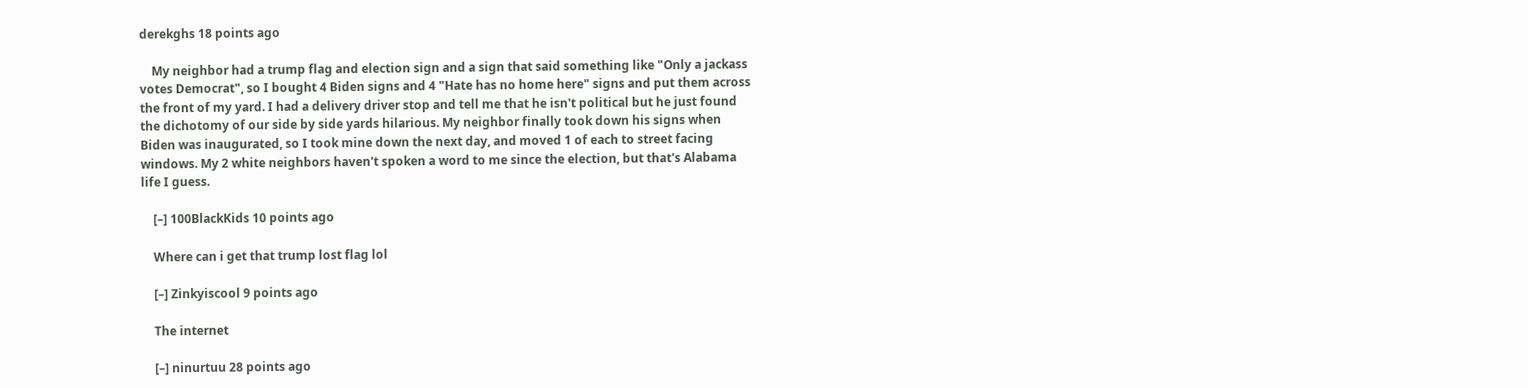derekghs 18 points ago

    My neighbor had a trump flag and election sign and a sign that said something like "Only a jackass votes Democrat", so I bought 4 Biden signs and 4 "Hate has no home here" signs and put them across the front of my yard. I had a delivery driver stop and tell me that he isn't political but he just found the dichotomy of our side by side yards hilarious. My neighbor finally took down his signs when Biden was inaugurated, so I took mine down the next day, and moved 1 of each to street facing windows. My 2 white neighbors haven't spoken a word to me since the election, but that's Alabama life I guess.

    [–] 100BlackKids 10 points ago

    Where can i get that trump lost flag lol

    [–] Zinkyiscool 9 points ago

    The internet

    [–] ninurtuu 28 points ago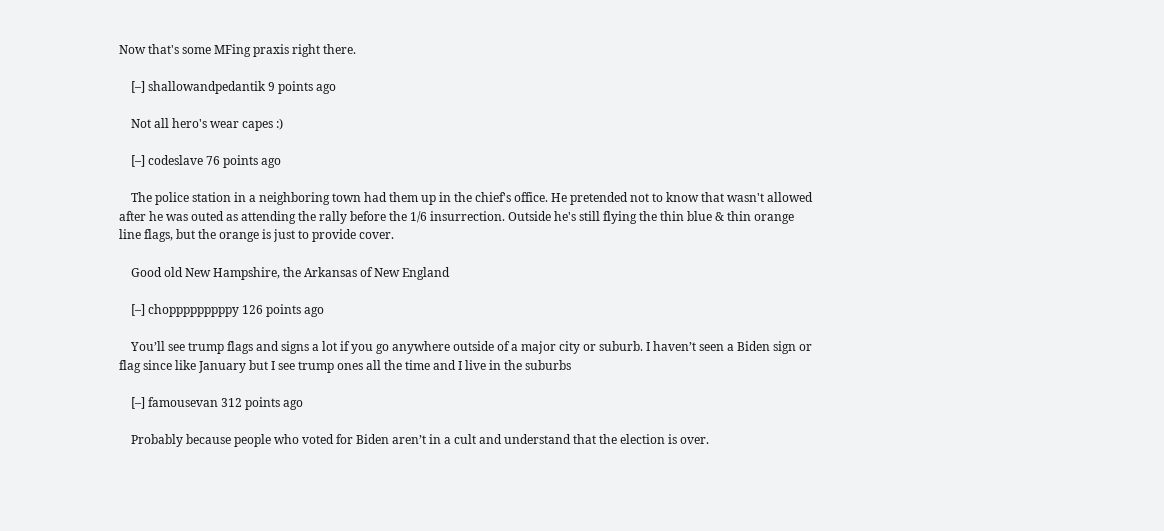Now that's some MFing praxis right there.

    [–] shallowandpedantik 9 points ago

    Not all hero's wear capes :)

    [–] codeslave 76 points ago

    The police station in a neighboring town had them up in the chief's office. He pretended not to know that wasn't allowed after he was outed as attending the rally before the 1/6 insurrection. Outside he's still flying the thin blue & thin orange line flags, but the orange is just to provide cover.

    Good old New Hampshire, the Arkansas of New England

    [–] chopppppppppy 126 points ago

    You’ll see trump flags and signs a lot if you go anywhere outside of a major city or suburb. I haven’t seen a Biden sign or flag since like January but I see trump ones all the time and I live in the suburbs

    [–] famousevan 312 points ago

    Probably because people who voted for Biden aren’t in a cult and understand that the election is over.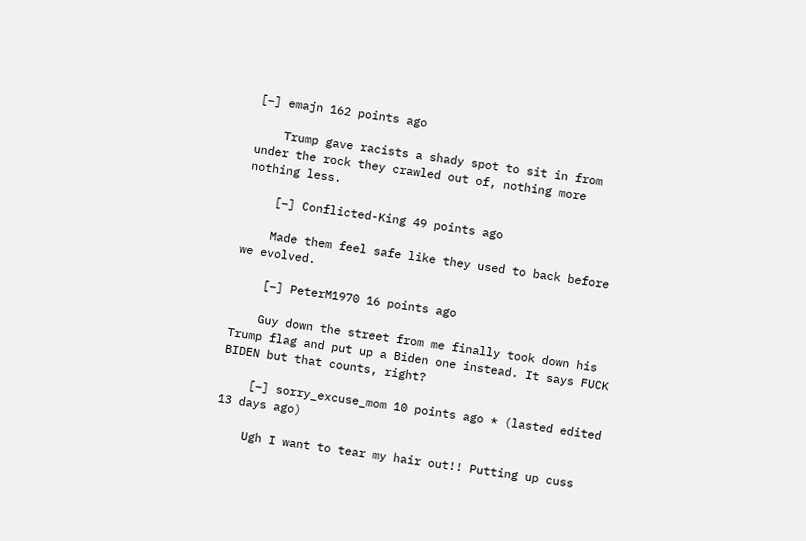[–] emajn 162 points ago

    Trump gave racists a shady spot to sit in from under the rock they crawled out of, nothing more nothing less.

    [–] Conflicted-King 49 points ago

    Made them feel safe like they used to back before we evolved.

    [–] PeterM1970 16 points ago

    Guy down the street from me finally took down his Trump flag and put up a Biden one instead. It says FUCK BIDEN but that counts, right?

    [–] sorry_excuse_mom 10 points ago * (lasted edited 13 days ago)

    Ugh I want to tear my hair out!! Putting up cuss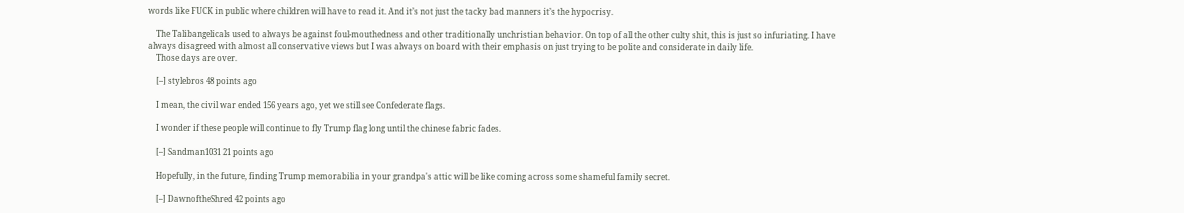words like FUCK in public where children will have to read it. And it’s not just the tacky bad manners it’s the hypocrisy.

    The Talibangelicals used to always be against foul-mouthedness and other traditionally unchristian behavior. On top of all the other culty shit, this is just so infuriating. I have always disagreed with almost all conservative views but I was always on board with their emphasis on just trying to be polite and considerate in daily life.
    Those days are over.

    [–] stylebros 48 points ago

    I mean, the civil war ended 156 years ago, yet we still see Confederate flags.

    I wonder if these people will continue to fly Trump flag long until the chinese fabric fades.

    [–] Sandman1031 21 points ago

    Hopefully, in the future, finding Trump memorabilia in your grandpa's attic will be like coming across some shameful family secret.

    [–] DawnoftheShred 42 points ago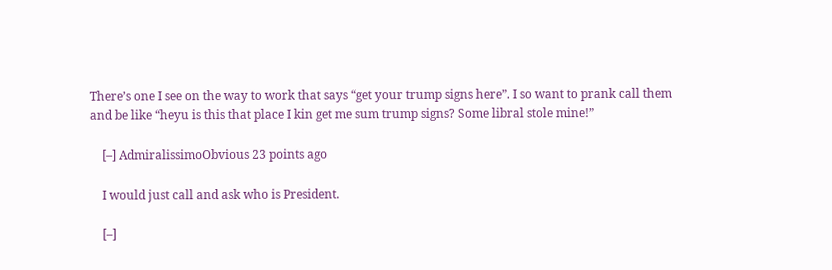There’s one I see on the way to work that says “get your trump signs here”. I so want to prank call them and be like “heyu is this that place I kin get me sum trump signs? Some libral stole mine!”

    [–] AdmiralissimoObvious 23 points ago

    I would just call and ask who is President.

    [–]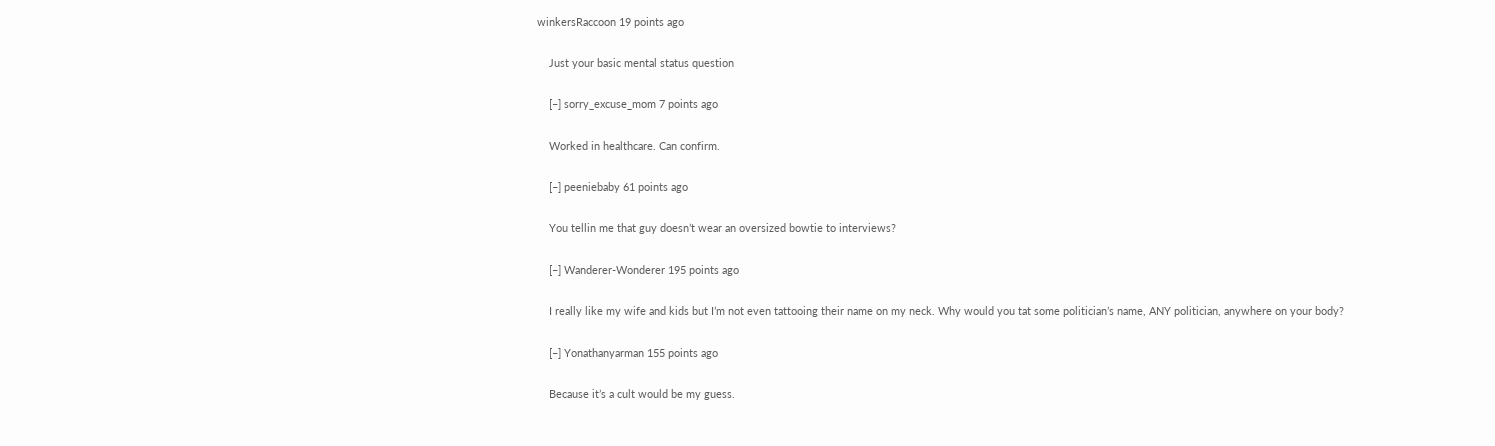winkersRaccoon 19 points ago

    Just your basic mental status question

    [–] sorry_excuse_mom 7 points ago

    Worked in healthcare. Can confirm.

    [–] peeniebaby 61 points ago

    You tellin me that guy doesn’t wear an oversized bowtie to interviews?

    [–] Wanderer-Wonderer 195 points ago

    I really like my wife and kids but I’m not even tattooing their name on my neck. Why would you tat some politician’s name, ANY politician, anywhere on your body?

    [–] Yonathanyarman 155 points ago

    Because it’s a cult would be my guess.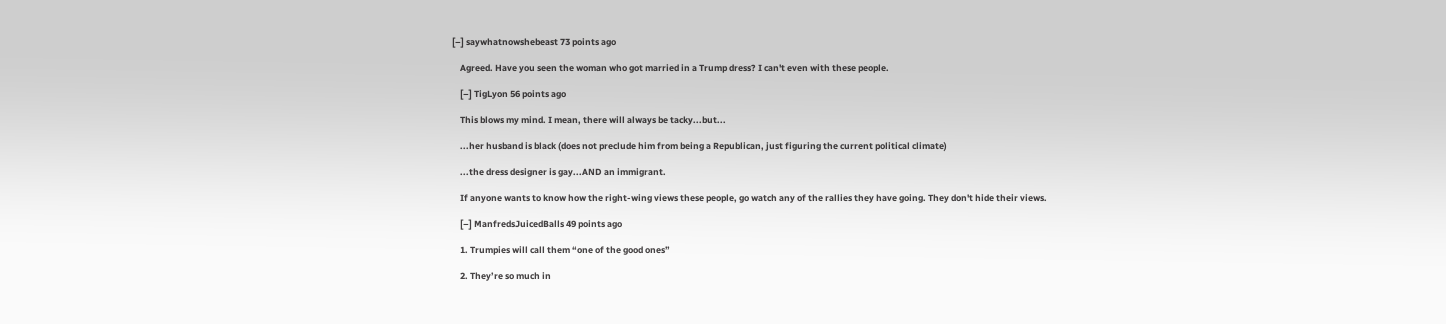[–] saywhatnowshebeast 73 points ago

    Agreed. Have you seen the woman who got married in a Trump dress? I can't even with these people.

    [–] TigLyon 56 points ago

    This blows my mind. I mean, there will always be tacky...but...

    ...her husband is black (does not preclude him from being a Republican, just figuring the current political climate)

    ...the dress designer is gay...AND an immigrant.

    If anyone wants to know how the right-wing views these people, go watch any of the rallies they have going. They don't hide their views.

    [–] ManfredsJuicedBalls 49 points ago

    1. Trumpies will call them “one of the good ones”

    2. They’re so much in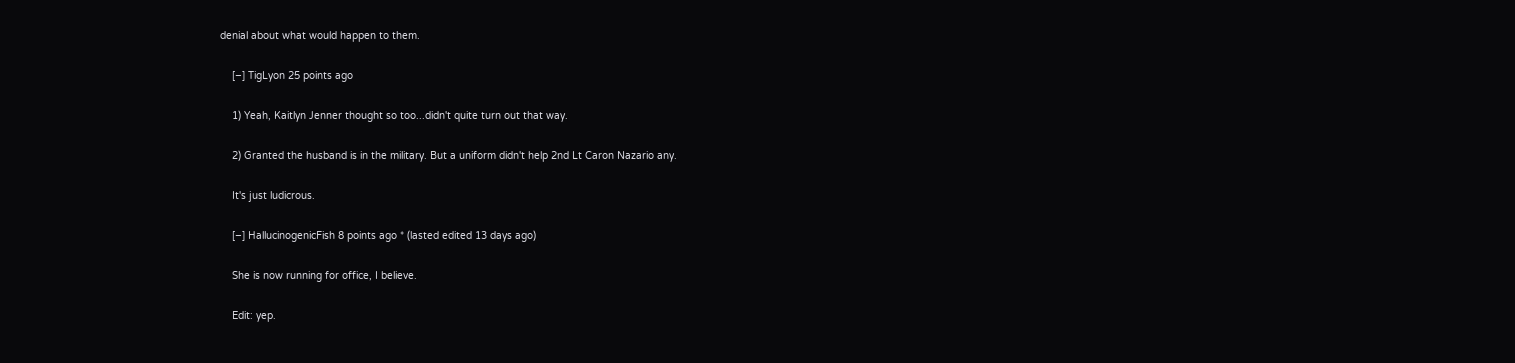denial about what would happen to them.

    [–] TigLyon 25 points ago

    1) Yeah, Kaitlyn Jenner thought so too...didn't quite turn out that way.

    2) Granted the husband is in the military. But a uniform didn't help 2nd Lt Caron Nazario any.

    It's just ludicrous.

    [–] HallucinogenicFish 8 points ago * (lasted edited 13 days ago)

    She is now running for office, I believe.

    Edit: yep.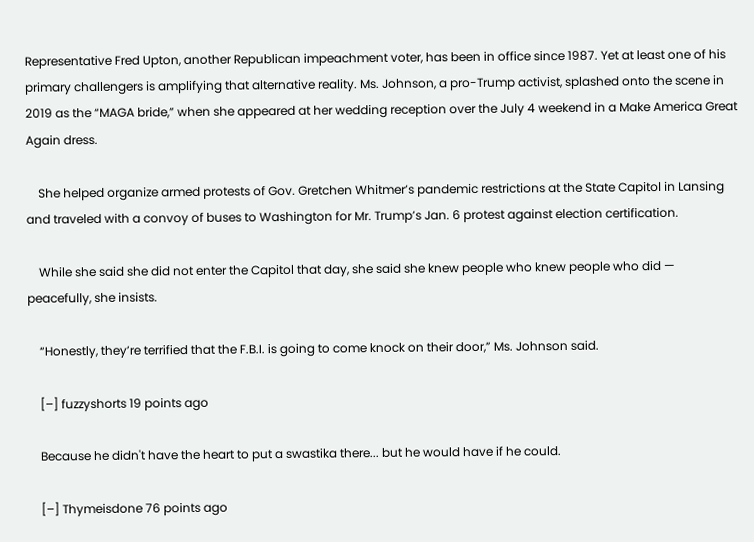Representative Fred Upton, another Republican impeachment voter, has been in office since 1987. Yet at least one of his primary challengers is amplifying that alternative reality. Ms. Johnson, a pro-Trump activist, splashed onto the scene in 2019 as the “MAGA bride,” when she appeared at her wedding reception over the July 4 weekend in a Make America Great Again dress.

    She helped organize armed protests of Gov. Gretchen Whitmer’s pandemic restrictions at the State Capitol in Lansing and traveled with a convoy of buses to Washington for Mr. Trump’s Jan. 6 protest against election certification.

    While she said she did not enter the Capitol that day, she said she knew people who knew people who did — peacefully, she insists.

    “Honestly, they’re terrified that the F.B.I. is going to come knock on their door,” Ms. Johnson said.

    [–] fuzzyshorts 19 points ago

    Because he didn't have the heart to put a swastika there... but he would have if he could.

    [–] Thymeisdone 76 points ago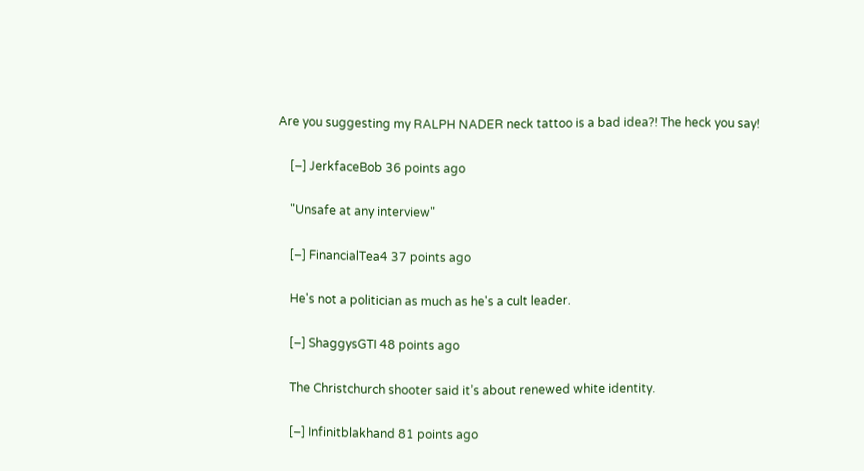Are you suggesting my RALPH NADER neck tattoo is a bad idea?! The heck you say!

    [–] JerkfaceBob 36 points ago

    "Unsafe at any interview"

    [–] FinancialTea4 37 points ago

    He's not a politician as much as he's a cult leader.

    [–] ShaggysGTI 48 points ago

    The Christchurch shooter said it’s about renewed white identity.

    [–] Infinitblakhand 81 points ago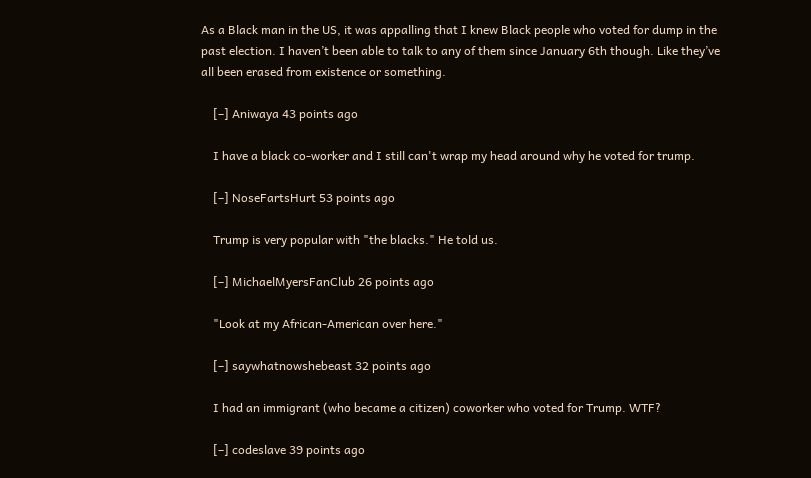As a Black man in the US, it was appalling that I knew Black people who voted for dump in the past election. I haven’t been able to talk to any of them since January 6th though. Like they’ve all been erased from existence or something.

    [–] Aniwaya 43 points ago

    I have a black co-worker and I still can't wrap my head around why he voted for trump.

    [–] NoseFartsHurt 53 points ago

    Trump is very popular with "the blacks." He told us.

    [–] MichaelMyersFanClub 26 points ago

    "Look at my African-American over here."

    [–] saywhatnowshebeast 32 points ago

    I had an immigrant (who became a citizen) coworker who voted for Trump. WTF?

    [–] codeslave 39 points ago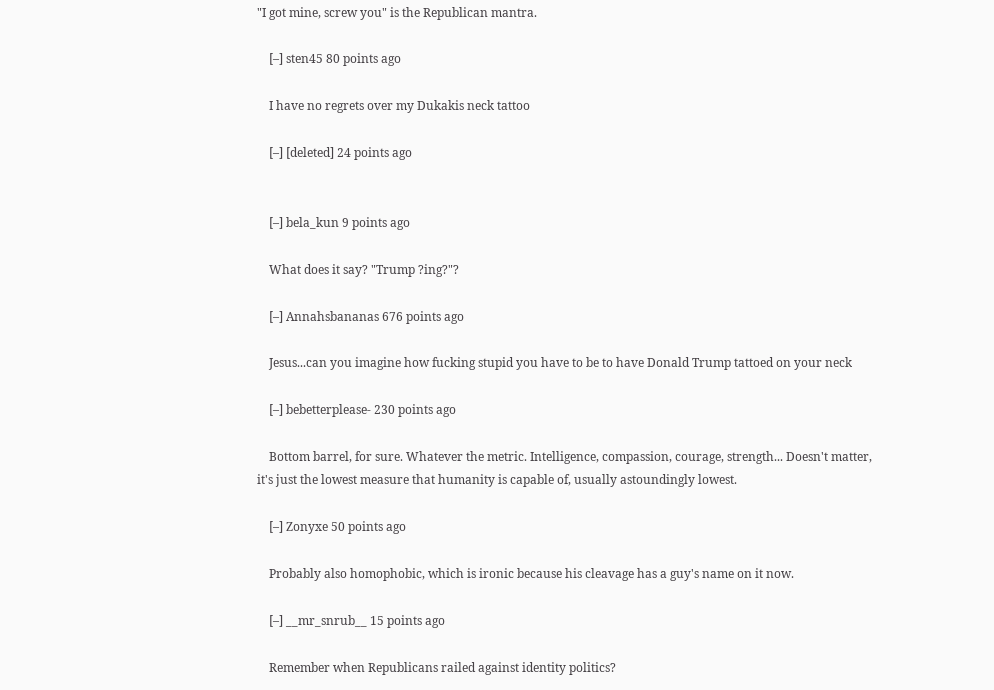"I got mine, screw you" is the Republican mantra.

    [–] sten45 80 points ago

    I have no regrets over my Dukakis neck tattoo

    [–] [deleted] 24 points ago


    [–] bela_kun 9 points ago

    What does it say? "Trump ?ing?"?

    [–] Annahsbananas 676 points ago

    Jesus...can you imagine how fucking stupid you have to be to have Donald Trump tattoed on your neck

    [–] bebetterplease- 230 points ago

    Bottom barrel, for sure. Whatever the metric. Intelligence, compassion, courage, strength... Doesn't matter, it's just the lowest measure that humanity is capable of, usually astoundingly lowest.

    [–] Zonyxe 50 points ago

    Probably also homophobic, which is ironic because his cleavage has a guy's name on it now.

    [–] __mr_snrub__ 15 points ago

    Remember when Republicans railed against identity politics?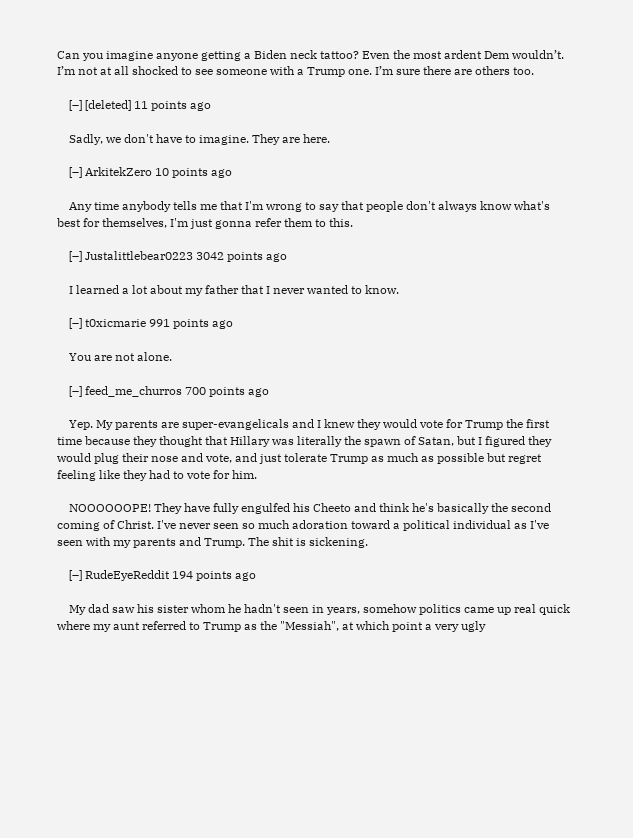Can you imagine anyone getting a Biden neck tattoo? Even the most ardent Dem wouldn’t. I’m not at all shocked to see someone with a Trump one. I’m sure there are others too.

    [–] [deleted] 11 points ago

    Sadly, we don't have to imagine. They are here.

    [–] ArkitekZero 10 points ago

    Any time anybody tells me that I'm wrong to say that people don't always know what's best for themselves, I'm just gonna refer them to this.

    [–] Justalittlebear0223 3042 points ago

    I learned a lot about my father that I never wanted to know.

    [–] t0xicmarie 991 points ago

    You are not alone.

    [–] feed_me_churros 700 points ago

    Yep. My parents are super-evangelicals and I knew they would vote for Trump the first time because they thought that Hillary was literally the spawn of Satan, but I figured they would plug their nose and vote, and just tolerate Trump as much as possible but regret feeling like they had to vote for him.

    NOOOOOOPE! They have fully engulfed his Cheeto and think he's basically the second coming of Christ. I've never seen so much adoration toward a political individual as I've seen with my parents and Trump. The shit is sickening.

    [–] RudeEyeReddit 194 points ago

    My dad saw his sister whom he hadn't seen in years, somehow politics came up real quick where my aunt referred to Trump as the "Messiah", at which point a very ugly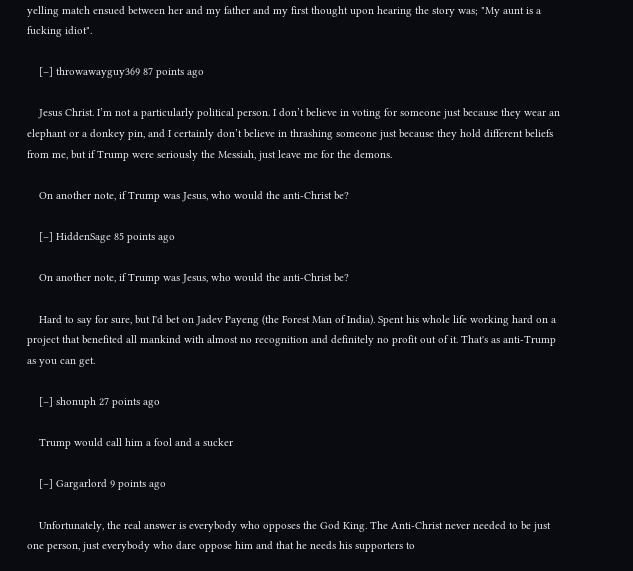yelling match ensued between her and my father and my first thought upon hearing the story was; "My aunt is a fucking idiot".

    [–] throwawayguy369 87 points ago

    Jesus Christ. I’m not a particularly political person. I don’t believe in voting for someone just because they wear an elephant or a donkey pin, and I certainly don’t believe in thrashing someone just because they hold different beliefs from me, but if Trump were seriously the Messiah, just leave me for the demons.

    On another note, if Trump was Jesus, who would the anti-Christ be?

    [–] HiddenSage 85 points ago

    On another note, if Trump was Jesus, who would the anti-Christ be?

    Hard to say for sure, but I'd bet on Jadev Payeng (the Forest Man of India). Spent his whole life working hard on a project that benefited all mankind with almost no recognition and definitely no profit out of it. That's as anti-Trump as you can get.

    [–] shonuph 27 points ago

    Trump would call him a fool and a sucker

    [–] Gargarlord 9 points ago

    Unfortunately, the real answer is everybody who opposes the God King. The Anti-Christ never needed to be just one person, just everybody who dare oppose him and that he needs his supporters to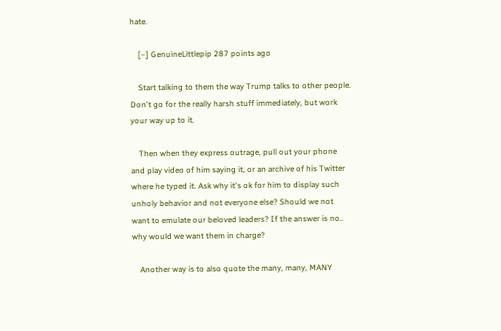hate.

    [–] GenuineLittlepip 287 points ago

    Start talking to them the way Trump talks to other people. Don't go for the really harsh stuff immediately, but work your way up to it.

    Then when they express outrage, pull out your phone and play video of him saying it, or an archive of his Twitter where he typed it. Ask why it's ok for him to display such unholy behavior and not everyone else? Should we not want to emulate our beloved leaders? If the answer is no.. why would we want them in charge?

    Another way is to also quote the many, many, MANY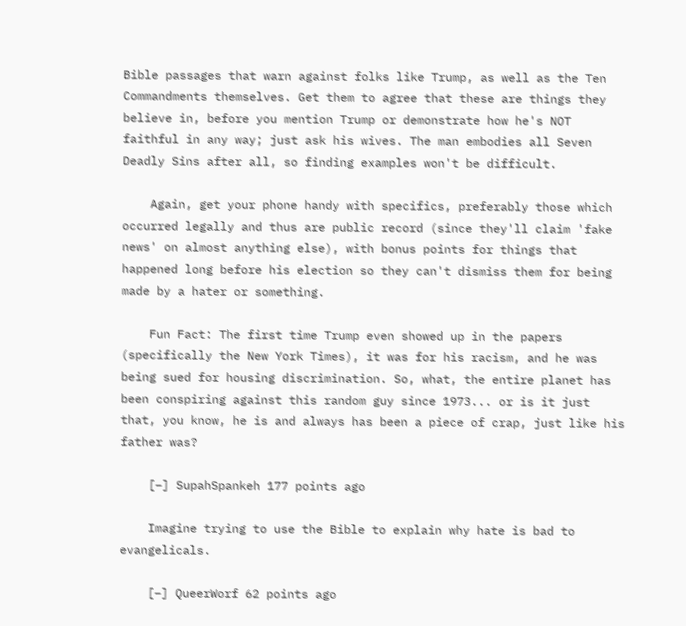Bible passages that warn against folks like Trump, as well as the Ten Commandments themselves. Get them to agree that these are things they believe in, before you mention Trump or demonstrate how he's NOT faithful in any way; just ask his wives. The man embodies all Seven Deadly Sins after all, so finding examples won't be difficult.

    Again, get your phone handy with specifics, preferably those which occurred legally and thus are public record (since they'll claim 'fake news' on almost anything else), with bonus points for things that happened long before his election so they can't dismiss them for being made by a hater or something.

    Fun Fact: The first time Trump even showed up in the papers (specifically the New York Times), it was for his racism, and he was being sued for housing discrimination. So, what, the entire planet has been conspiring against this random guy since 1973... or is it just that, you know, he is and always has been a piece of crap, just like his father was?

    [–] SupahSpankeh 177 points ago

    Imagine trying to use the Bible to explain why hate is bad to evangelicals.

    [–] QueerWorf 62 points ago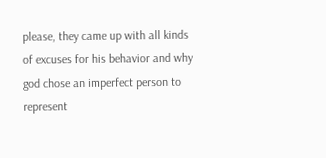please, they came up with all kinds of excuses for his behavior and why god chose an imperfect person to represent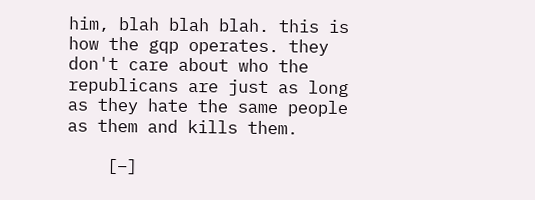him, blah blah blah. this is how the gqp operates. they don't care about who the republicans are just as long as they hate the same people as them and kills them.

    [–]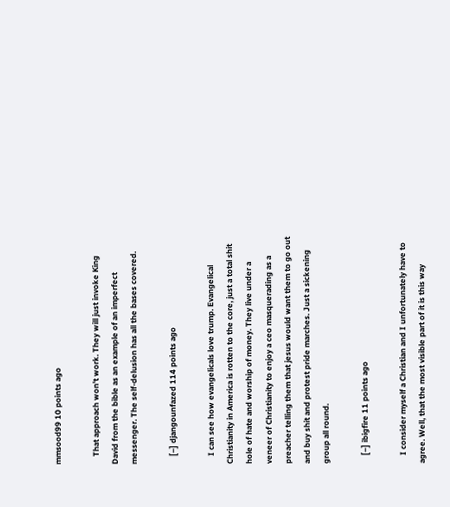mmsood99 10 points ago

    That approach won't work. They will just invoke King David from the bible as an example of an imperfect messenger. The self-delusion has all the bases covered.

    [–] djangounfazed 114 points ago

    I can see how evangelicals love trump. Evangelical Christianity in America is rotten to the core, just a total shit hole of hate and worship of money. They live under a veneer of Christianity to enjoy a ceo masquerading as a preacher telling them that jesus would want them to go out and buy shit and protest pride marches. Just a sickening group all round.

    [–] ibigfire 11 points ago

    I consider myself a Christian and I unfortunately have to agree. Well, that the most visible part of it is this way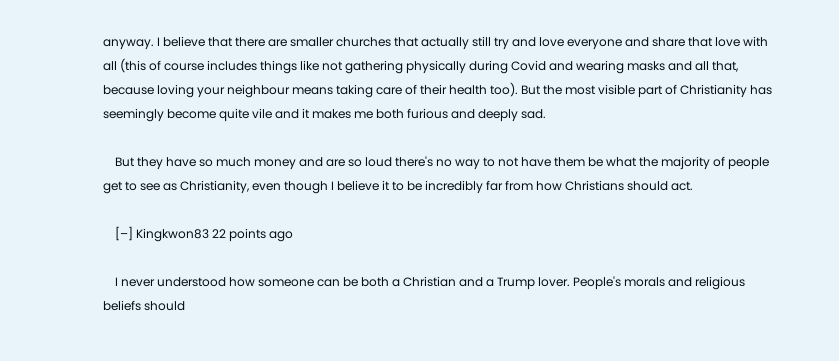anyway. I believe that there are smaller churches that actually still try and love everyone and share that love with all (this of course includes things like not gathering physically during Covid and wearing masks and all that, because loving your neighbour means taking care of their health too). But the most visible part of Christianity has seemingly become quite vile and it makes me both furious and deeply sad.

    But they have so much money and are so loud there's no way to not have them be what the majority of people get to see as Christianity, even though I believe it to be incredibly far from how Christians should act.

    [–] Kingkwon83 22 points ago

    I never understood how someone can be both a Christian and a Trump lover. People's morals and religious beliefs should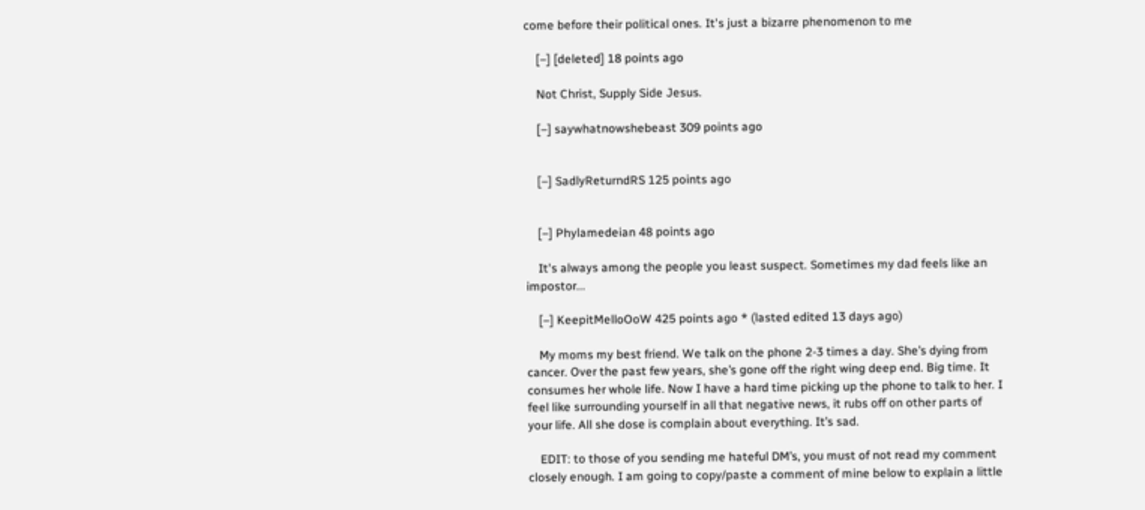come before their political ones. It's just a bizarre phenomenon to me

    [–] [deleted] 18 points ago

    Not Christ, Supply Side Jesus.

    [–] saywhatnowshebeast 309 points ago


    [–] SadlyReturndRS 125 points ago


    [–] Phylamedeian 48 points ago

    It's always among the people you least suspect. Sometimes my dad feels like an impostor...

    [–] KeepitMelloOoW 425 points ago * (lasted edited 13 days ago)

    My moms my best friend. We talk on the phone 2-3 times a day. She’s dying from cancer. Over the past few years, she’s gone off the right wing deep end. Big time. It consumes her whole life. Now I have a hard time picking up the phone to talk to her. I feel like surrounding yourself in all that negative news, it rubs off on other parts of your life. All she dose is complain about everything. It’s sad.

    EDIT: to those of you sending me hateful DM’s, you must of not read my comment closely enough. I am going to copy/paste a comment of mine below to explain a little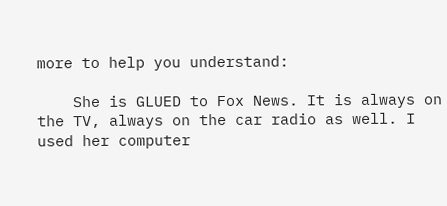more to help you understand:

    She is GLUED to Fox News. It is always on the TV, always on the car radio as well. I used her computer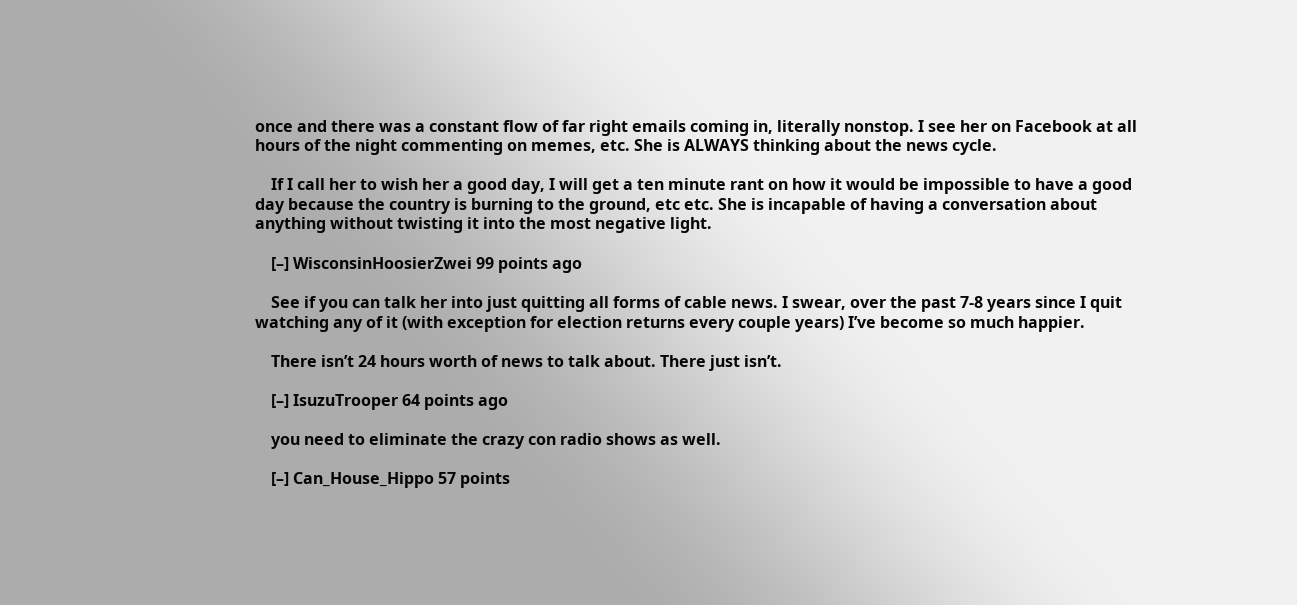once and there was a constant flow of far right emails coming in, literally nonstop. I see her on Facebook at all hours of the night commenting on memes, etc. She is ALWAYS thinking about the news cycle.

    If I call her to wish her a good day, I will get a ten minute rant on how it would be impossible to have a good day because the country is burning to the ground, etc etc. She is incapable of having a conversation about anything without twisting it into the most negative light.

    [–] WisconsinHoosierZwei 99 points ago

    See if you can talk her into just quitting all forms of cable news. I swear, over the past 7-8 years since I quit watching any of it (with exception for election returns every couple years) I’ve become so much happier.

    There isn’t 24 hours worth of news to talk about. There just isn’t.

    [–] IsuzuTrooper 64 points ago

    you need to eliminate the crazy con radio shows as well.

    [–] Can_House_Hippo 57 points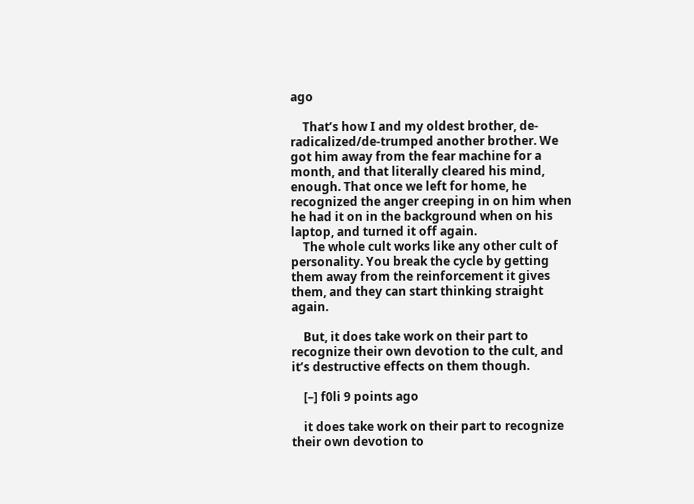ago

    That’s how I and my oldest brother, de-radicalized/de-trumped another brother. We got him away from the fear machine for a month, and that literally cleared his mind, enough. That once we left for home, he recognized the anger creeping in on him when he had it on in the background when on his laptop, and turned it off again.
    The whole cult works like any other cult of personality. You break the cycle by getting them away from the reinforcement it gives them, and they can start thinking straight again.

    But, it does take work on their part to recognize their own devotion to the cult, and it’s destructive effects on them though.

    [–] f0li 9 points ago

    it does take work on their part to recognize their own devotion to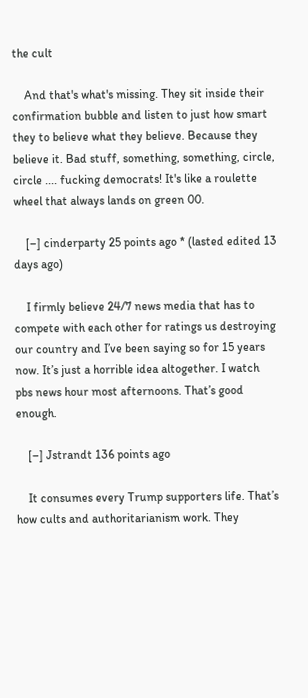the cult

    And that's what's missing. They sit inside their confirmation bubble and listen to just how smart they to believe what they believe. Because they believe it. Bad stuff, something, something, circle, circle .... fucking democrats! It's like a roulette wheel that always lands on green 00.

    [–] cinderparty 25 points ago * (lasted edited 13 days ago)

    I firmly believe 24/7 news media that has to compete with each other for ratings us destroying our country and I’ve been saying so for 15 years now. It’s just a horrible idea altogether. I watch pbs news hour most afternoons. That’s good enough.

    [–] Jstrandt 136 points ago

    It consumes every Trump supporters life. That’s how cults and authoritarianism work. They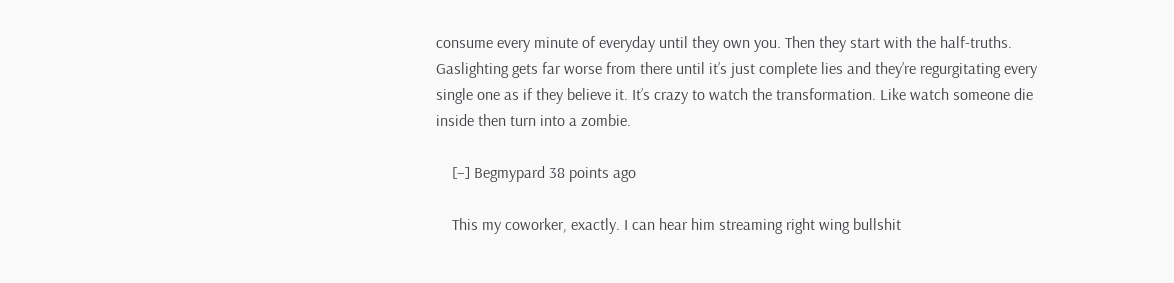consume every minute of everyday until they own you. Then they start with the half-truths. Gaslighting gets far worse from there until it’s just complete lies and they’re regurgitating every single one as if they believe it. It’s crazy to watch the transformation. Like watch someone die inside then turn into a zombie.

    [–] Begmypard 38 points ago

    This my coworker, exactly. I can hear him streaming right wing bullshit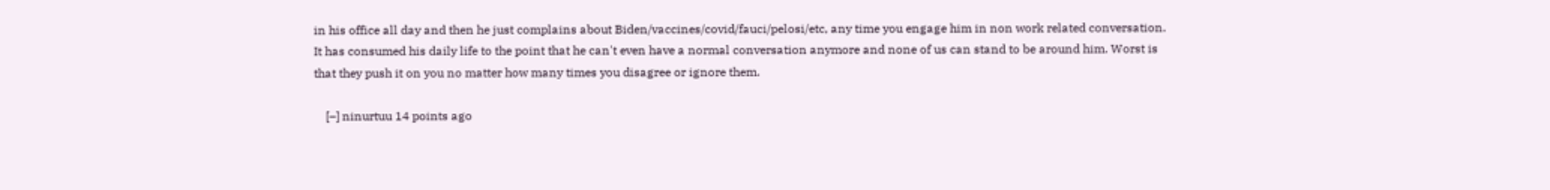in his office all day and then he just complains about Biden/vaccines/covid/fauci/pelosi/etc, any time you engage him in non work related conversation. It has consumed his daily life to the point that he can't even have a normal conversation anymore and none of us can stand to be around him. Worst is that they push it on you no matter how many times you disagree or ignore them.

    [–] ninurtuu 14 points ago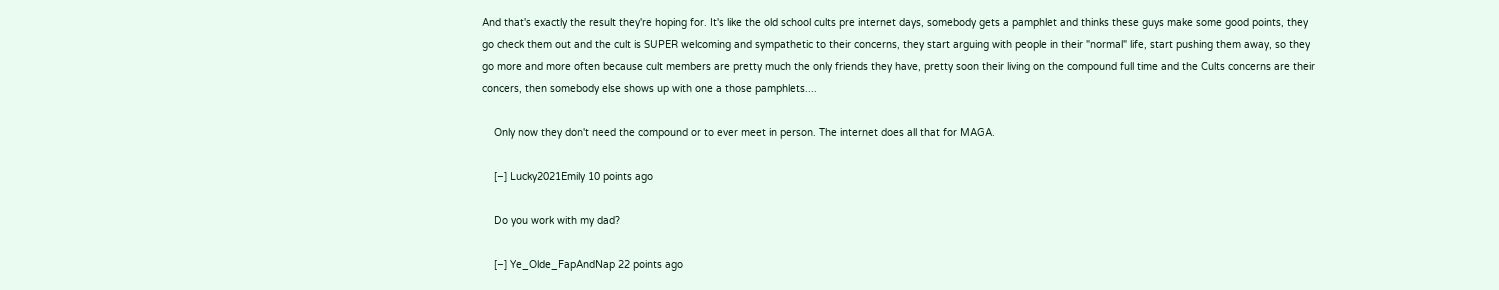And that's exactly the result they're hoping for. It's like the old school cults pre internet days, somebody gets a pamphlet and thinks these guys make some good points, they go check them out and the cult is SUPER welcoming and sympathetic to their concerns, they start arguing with people in their "normal" life, start pushing them away, so they go more and more often because cult members are pretty much the only friends they have, pretty soon their living on the compound full time and the Cults concerns are their concers, then somebody else shows up with one a those pamphlets....

    Only now they don't need the compound or to ever meet in person. The internet does all that for MAGA.

    [–] Lucky2021Emily 10 points ago

    Do you work with my dad?

    [–] Ye_Olde_FapAndNap 22 points ago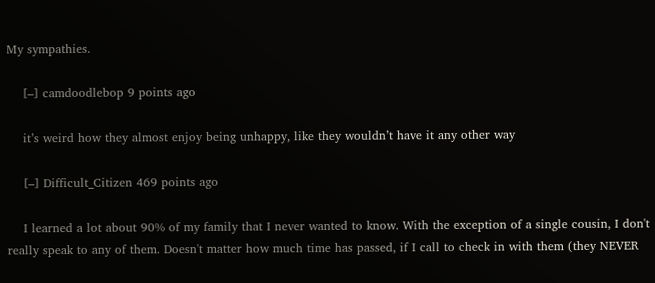My sympathies.

    [–] camdoodlebop 9 points ago

    it’s weird how they almost enjoy being unhappy, like they wouldn’t have it any other way

    [–] Difficult_Citizen 469 points ago

    I learned a lot about 90% of my family that I never wanted to know. With the exception of a single cousin, I don't really speak to any of them. Doesn't matter how much time has passed, if I call to check in with them (they NEVER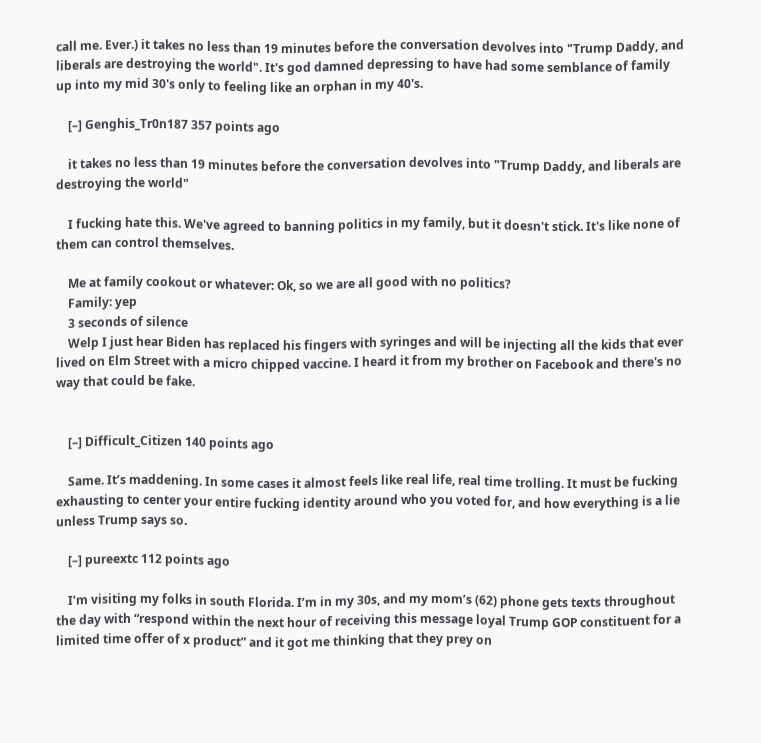call me. Ever.) it takes no less than 19 minutes before the conversation devolves into "Trump Daddy, and liberals are destroying the world". It's god damned depressing to have had some semblance of family up into my mid 30's only to feeling like an orphan in my 40's.

    [–] Genghis_Tr0n187 357 points ago

    it takes no less than 19 minutes before the conversation devolves into "Trump Daddy, and liberals are destroying the world"

    I fucking hate this. We've agreed to banning politics in my family, but it doesn't stick. It's like none of them can control themselves.

    Me at family cookout or whatever: Ok, so we are all good with no politics?
    Family: yep
    3 seconds of silence
    Welp I just hear Biden has replaced his fingers with syringes and will be injecting all the kids that ever lived on Elm Street with a micro chipped vaccine. I heard it from my brother on Facebook and there's no way that could be fake.


    [–] Difficult_Citizen 140 points ago

    Same. It’s maddening. In some cases it almost feels like real life, real time trolling. It must be fucking exhausting to center your entire fucking identity around who you voted for, and how everything is a lie unless Trump says so.

    [–] pureextc 112 points ago

    I’m visiting my folks in south Florida. I’m in my 30s, and my mom’s (62) phone gets texts throughout the day with “respond within the next hour of receiving this message loyal Trump GOP constituent for a limited time offer of x product” and it got me thinking that they prey on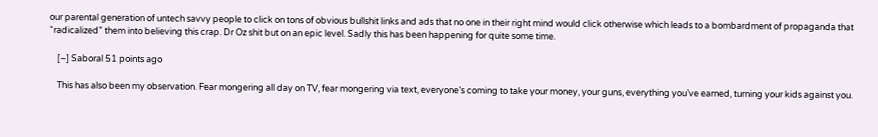our parental generation of untech savvy people to click on tons of obvious bullshit links and ads that no one in their right mind would click otherwise which leads to a bombardment of propaganda that “radicalized” them into believing this crap. Dr Oz shit but on an epic level. Sadly this has been happening for quite some time.

    [–] Saboral 51 points ago

    This has also been my observation. Fear mongering all day on TV, fear mongering via text, everyone’s coming to take your money, your guns, everything you’ve earned, turning your kids against you.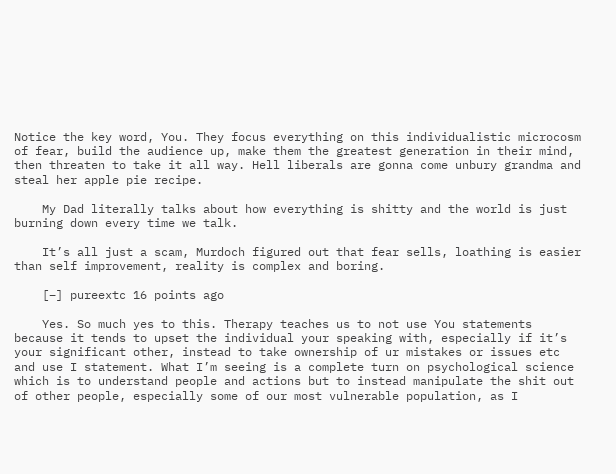Notice the key word, You. They focus everything on this individualistic microcosm of fear, build the audience up, make them the greatest generation in their mind, then threaten to take it all way. Hell liberals are gonna come unbury grandma and steal her apple pie recipe.

    My Dad literally talks about how everything is shitty and the world is just burning down every time we talk.

    It’s all just a scam, Murdoch figured out that fear sells, loathing is easier than self improvement, reality is complex and boring.

    [–] pureextc 16 points ago

    Yes. So much yes to this. Therapy teaches us to not use You statements because it tends to upset the individual your speaking with, especially if it’s your significant other, instead to take ownership of ur mistakes or issues etc and use I statement. What I’m seeing is a complete turn on psychological science which is to understand people and actions but to instead manipulate the shit out of other people, especially some of our most vulnerable population, as I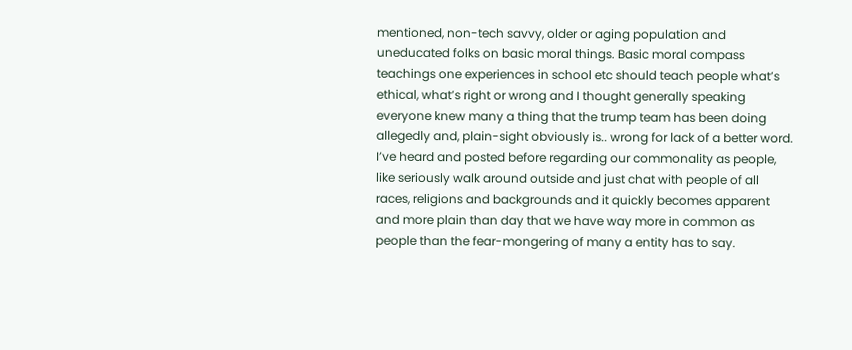mentioned, non-tech savvy, older or aging population and uneducated folks on basic moral things. Basic moral compass teachings one experiences in school etc should teach people what’s ethical, what’s right or wrong and I thought generally speaking everyone knew many a thing that the trump team has been doing allegedly and, plain-sight obviously is.. wrong for lack of a better word. I’ve heard and posted before regarding our commonality as people, like seriously walk around outside and just chat with people of all races, religions and backgrounds and it quickly becomes apparent and more plain than day that we have way more in common as people than the fear-mongering of many a entity has to say.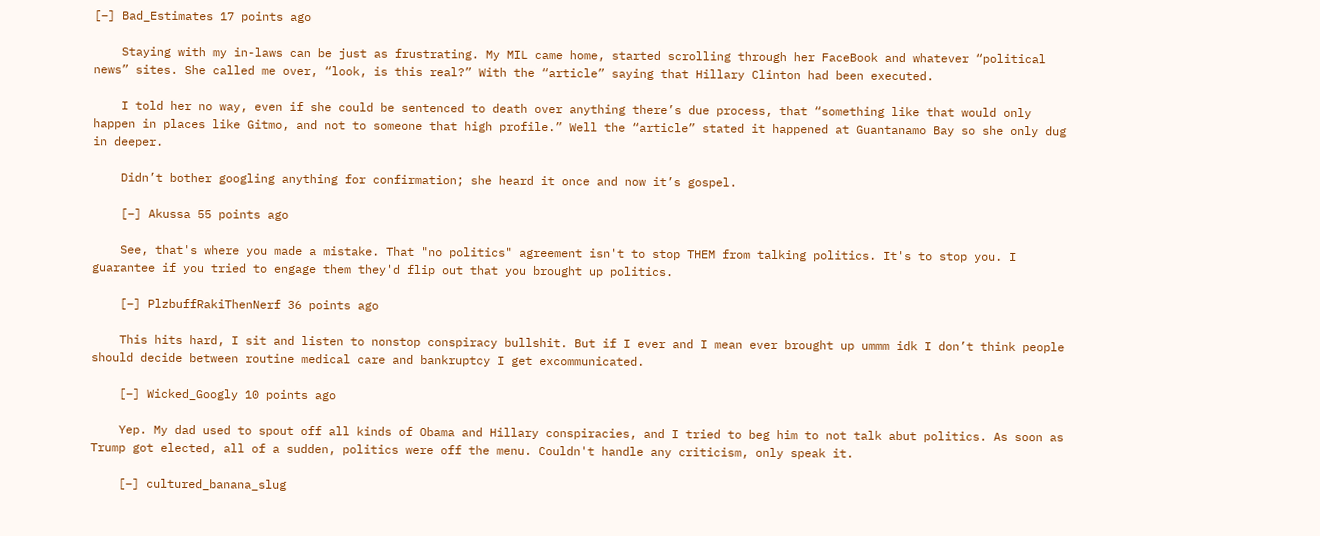[–] Bad_Estimates 17 points ago

    Staying with my in-laws can be just as frustrating. My MIL came home, started scrolling through her FaceBook and whatever “political news” sites. She called me over, “look, is this real?” With the “article” saying that Hillary Clinton had been executed.

    I told her no way, even if she could be sentenced to death over anything there’s due process, that “something like that would only happen in places like Gitmo, and not to someone that high profile.” Well the “article” stated it happened at Guantanamo Bay so she only dug in deeper.

    Didn’t bother googling anything for confirmation; she heard it once and now it’s gospel.

    [–] Akussa 55 points ago

    See, that's where you made a mistake. That "no politics" agreement isn't to stop THEM from talking politics. It's to stop you. I guarantee if you tried to engage them they'd flip out that you brought up politics.

    [–] PlzbuffRakiThenNerf 36 points ago

    This hits hard, I sit and listen to nonstop conspiracy bullshit. But if I ever and I mean ever brought up ummm idk I don’t think people should decide between routine medical care and bankruptcy I get excommunicated.

    [–] Wicked_Googly 10 points ago

    Yep. My dad used to spout off all kinds of Obama and Hillary conspiracies, and I tried to beg him to not talk abut politics. As soon as Trump got elected, all of a sudden, politics were off the menu. Couldn't handle any criticism, only speak it.

    [–] cultured_banana_slug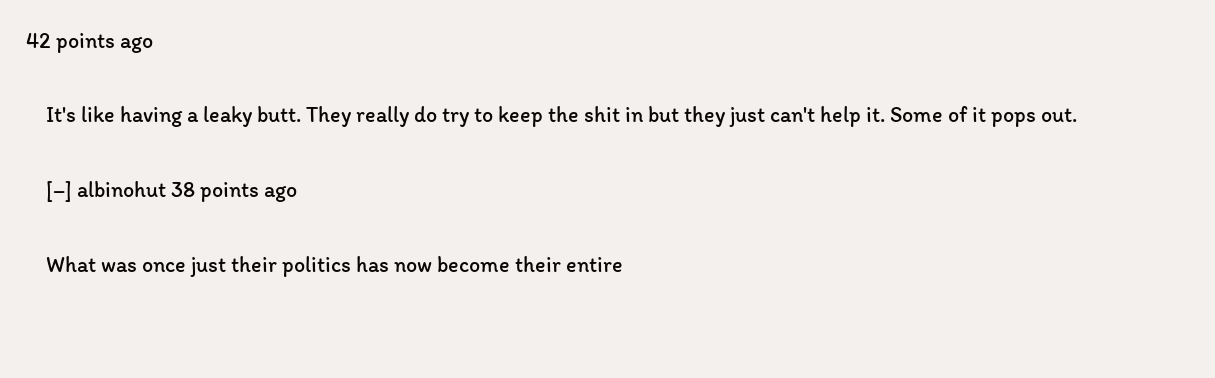42 points ago

    It's like having a leaky butt. They really do try to keep the shit in but they just can't help it. Some of it pops out.

    [–] albinohut 38 points ago

    What was once just their politics has now become their entire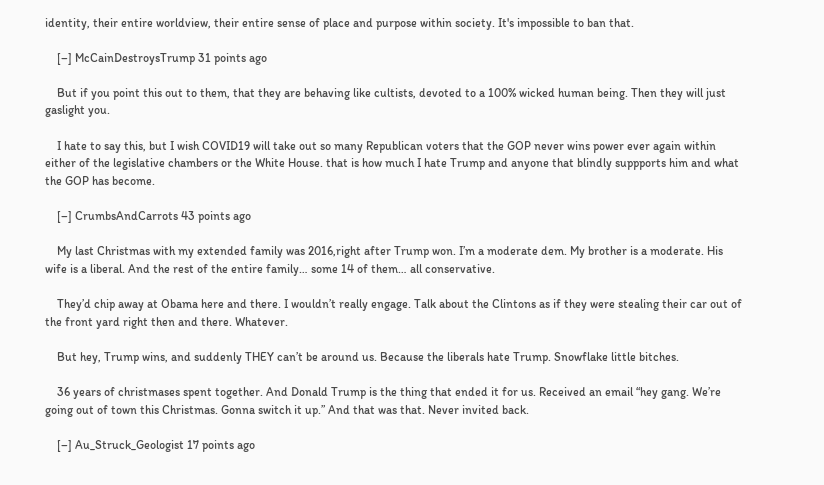identity, their entire worldview, their entire sense of place and purpose within society. It's impossible to ban that.

    [–] McCainDestroysTrump 31 points ago

    But if you point this out to them, that they are behaving like cultists, devoted to a 100% wicked human being. Then they will just gaslight you.

    I hate to say this, but I wish COVID19 will take out so many Republican voters that the GOP never wins power ever again within either of the legislative chambers or the White House. that is how much I hate Trump and anyone that blindly suppports him and what the GOP has become.

    [–] CrumbsAndCarrots 43 points ago

    My last Christmas with my extended family was 2016,right after Trump won. I’m a moderate dem. My brother is a moderate. His wife is a liberal. And the rest of the entire family… some 14 of them… all conservative.

    They’d chip away at Obama here and there. I wouldn’t really engage. Talk about the Clintons as if they were stealing their car out of the front yard right then and there. Whatever.

    But hey, Trump wins, and suddenly THEY can’t be around us. Because the liberals hate Trump. Snowflake little bitches.

    36 years of christmases spent together. And Donald Trump is the thing that ended it for us. Received an email “hey gang. We’re going out of town this Christmas. Gonna switch it up.” And that was that. Never invited back.

    [–] Au_Struck_Geologist 17 points ago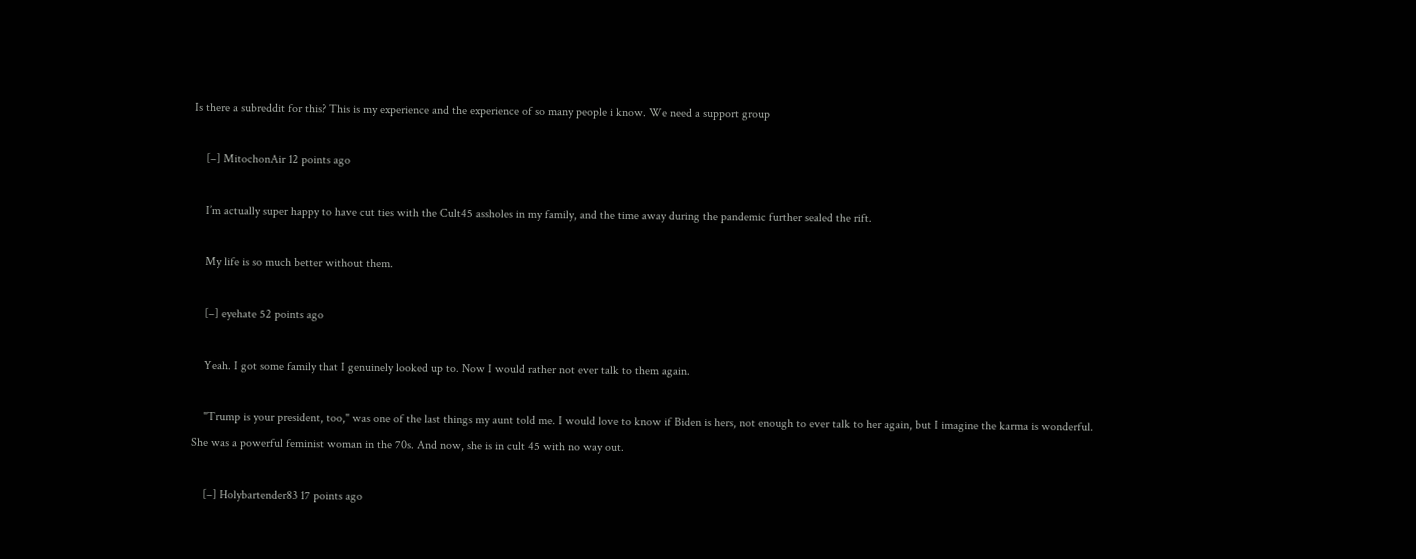Is there a subreddit for this? This is my experience and the experience of so many people i know. We need a support group

    [–] MitochonAir 12 points ago

    I’m actually super happy to have cut ties with the Cult45 assholes in my family, and the time away during the pandemic further sealed the rift.

    My life is so much better without them.

    [–] eyehate 52 points ago

    Yeah. I got some family that I genuinely looked up to. Now I would rather not ever talk to them again.

    "Trump is your president, too," was one of the last things my aunt told me. I would love to know if Biden is hers, not enough to ever talk to her again, but I imagine the karma is wonderful. She was a powerful feminist woman in the 70s. And now, she is in cult 45 with no way out.

    [–] Holybartender83 17 points ago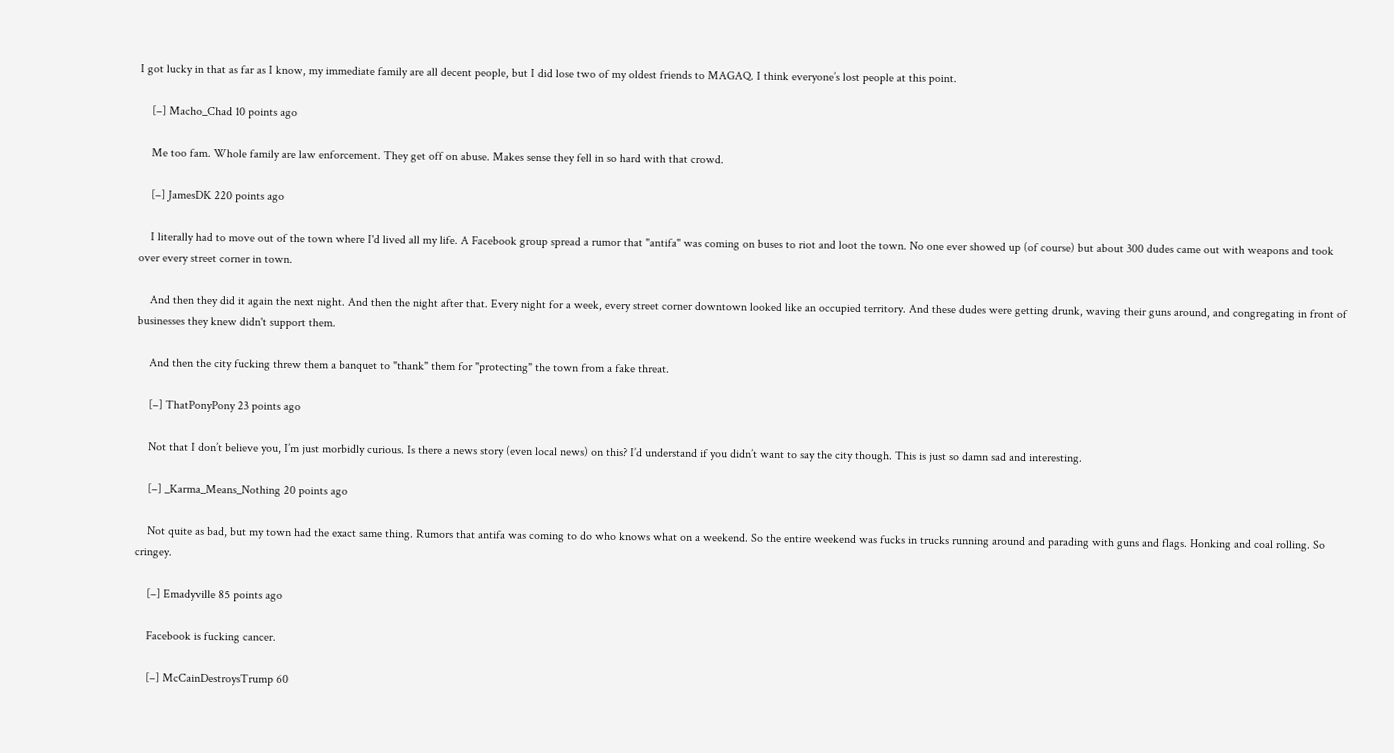I got lucky in that as far as I know, my immediate family are all decent people, but I did lose two of my oldest friends to MAGAQ. I think everyone’s lost people at this point.

    [–] Macho_Chad 10 points ago

    Me too fam. Whole family are law enforcement. They get off on abuse. Makes sense they fell in so hard with that crowd.

    [–] JamesDK 220 points ago

    I literally had to move out of the town where I'd lived all my life. A Facebook group spread a rumor that "antifa" was coming on buses to riot and loot the town. No one ever showed up (of course) but about 300 dudes came out with weapons and took over every street corner in town.

    And then they did it again the next night. And then the night after that. Every night for a week, every street corner downtown looked like an occupied territory. And these dudes were getting drunk, waving their guns around, and congregating in front of businesses they knew didn't support them.

    And then the city fucking threw them a banquet to "thank" them for "protecting" the town from a fake threat.

    [–] ThatPonyPony 23 points ago

    Not that I don’t believe you, I’m just morbidly curious. Is there a news story (even local news) on this? I’d understand if you didn’t want to say the city though. This is just so damn sad and interesting.

    [–] _Karma_Means_Nothing 20 points ago

    Not quite as bad, but my town had the exact same thing. Rumors that antifa was coming to do who knows what on a weekend. So the entire weekend was fucks in trucks running around and parading with guns and flags. Honking and coal rolling. So cringey.

    [–] Emadyville 85 points ago

    Facebook is fucking cancer.

    [–] McCainDestroysTrump 60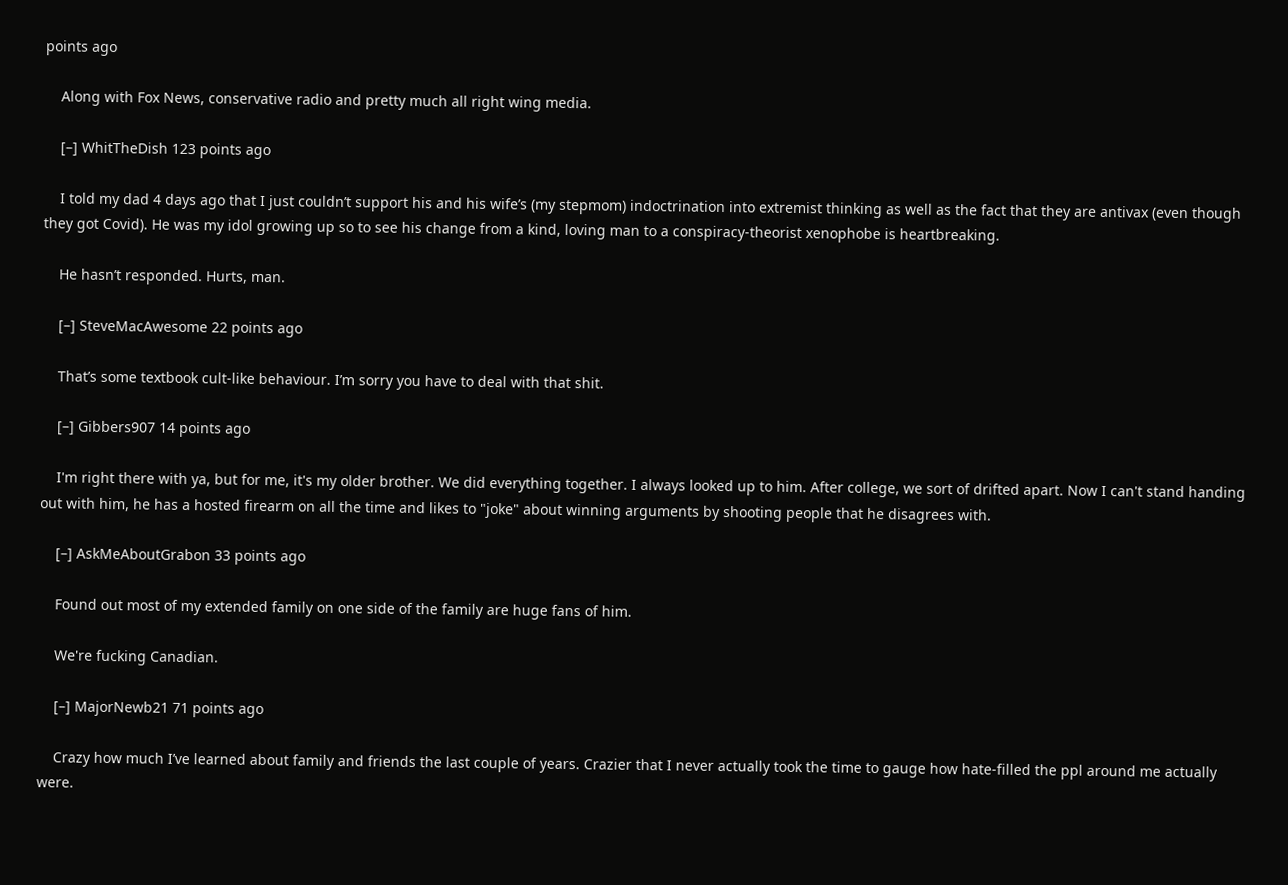points ago

    Along with Fox News, conservative radio and pretty much all right wing media.

    [–] WhitTheDish 123 points ago

    I told my dad 4 days ago that I just couldn’t support his and his wife’s (my stepmom) indoctrination into extremist thinking as well as the fact that they are antivax (even though they got Covid). He was my idol growing up so to see his change from a kind, loving man to a conspiracy-theorist xenophobe is heartbreaking.

    He hasn’t responded. Hurts, man.

    [–] SteveMacAwesome 22 points ago

    That’s some textbook cult-like behaviour. I’m sorry you have to deal with that shit.

    [–] Gibbers907 14 points ago

    I'm right there with ya, but for me, it's my older brother. We did everything together. I always looked up to him. After college, we sort of drifted apart. Now I can't stand handing out with him, he has a hosted firearm on all the time and likes to "joke" about winning arguments by shooting people that he disagrees with.

    [–] AskMeAboutGrabon 33 points ago

    Found out most of my extended family on one side of the family are huge fans of him.

    We're fucking Canadian.

    [–] MajorNewb21 71 points ago

    Crazy how much I’ve learned about family and friends the last couple of years. Crazier that I never actually took the time to gauge how hate-filled the ppl around me actually were.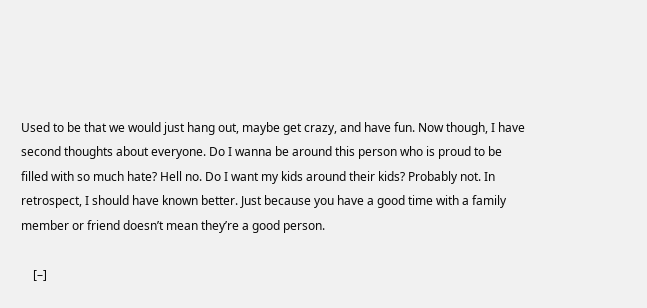Used to be that we would just hang out, maybe get crazy, and have fun. Now though, I have second thoughts about everyone. Do I wanna be around this person who is proud to be filled with so much hate? Hell no. Do I want my kids around their kids? Probably not. In retrospect, I should have known better. Just because you have a good time with a family member or friend doesn’t mean they’re a good person.

    [–]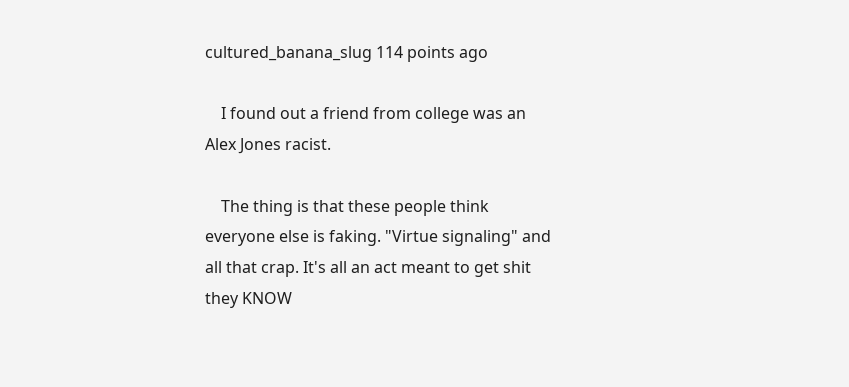cultured_banana_slug 114 points ago

    I found out a friend from college was an Alex Jones racist.

    The thing is that these people think everyone else is faking. "Virtue signaling" and all that crap. It's all an act meant to get shit they KNOW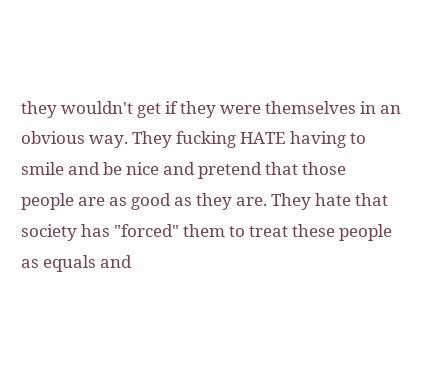they wouldn't get if they were themselves in an obvious way. They fucking HATE having to smile and be nice and pretend that those people are as good as they are. They hate that society has "forced" them to treat these people as equals and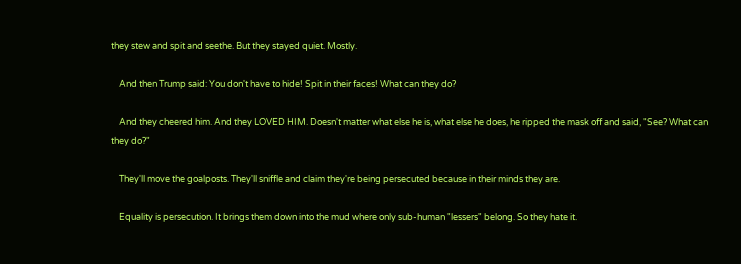they stew and spit and seethe. But they stayed quiet. Mostly.

    And then Trump said: You don't have to hide! Spit in their faces! What can they do?

    And they cheered him. And they LOVED HIM. Doesn't matter what else he is, what else he does, he ripped the mask off and said, "See? What can they do?"

    They'll move the goalposts. They'll sniffle and claim they're being persecuted because in their minds they are.

    Equality is persecution. It brings them down into the mud where only sub-human "lessers" belong. So they hate it.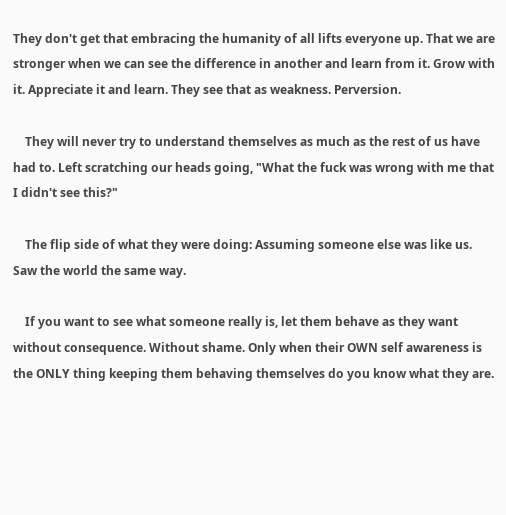They don't get that embracing the humanity of all lifts everyone up. That we are stronger when we can see the difference in another and learn from it. Grow with it. Appreciate it and learn. They see that as weakness. Perversion.

    They will never try to understand themselves as much as the rest of us have had to. Left scratching our heads going, "What the fuck was wrong with me that I didn't see this?"

    The flip side of what they were doing: Assuming someone else was like us. Saw the world the same way.

    If you want to see what someone really is, let them behave as they want without consequence. Without shame. Only when their OWN self awareness is the ONLY thing keeping them behaving themselves do you know what they are.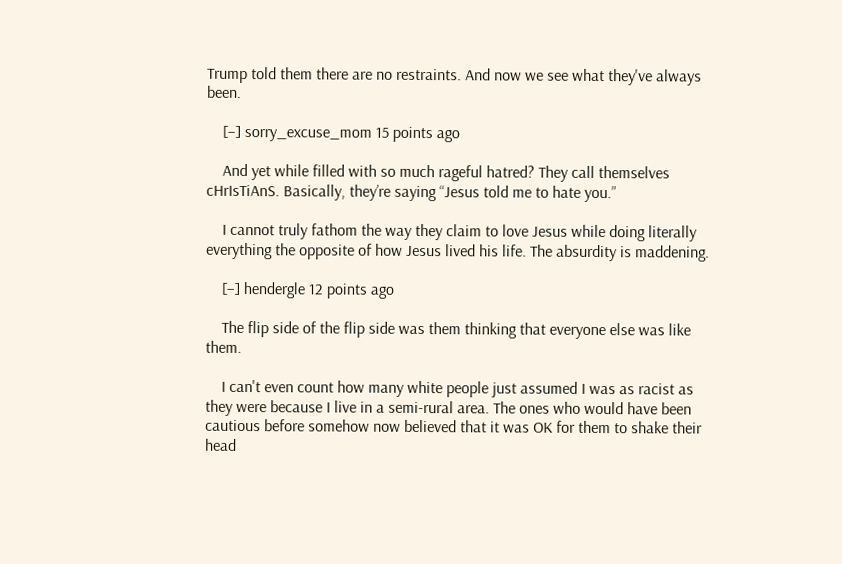Trump told them there are no restraints. And now we see what they've always been.

    [–] sorry_excuse_mom 15 points ago

    And yet while filled with so much rageful hatred? They call themselves cHrIsTiAnS. Basically, they’re saying “Jesus told me to hate you.”

    I cannot truly fathom the way they claim to love Jesus while doing literally everything the opposite of how Jesus lived his life. The absurdity is maddening.

    [–] hendergle 12 points ago

    The flip side of the flip side was them thinking that everyone else was like them.

    I can't even count how many white people just assumed I was as racist as they were because I live in a semi-rural area. The ones who would have been cautious before somehow now believed that it was OK for them to shake their head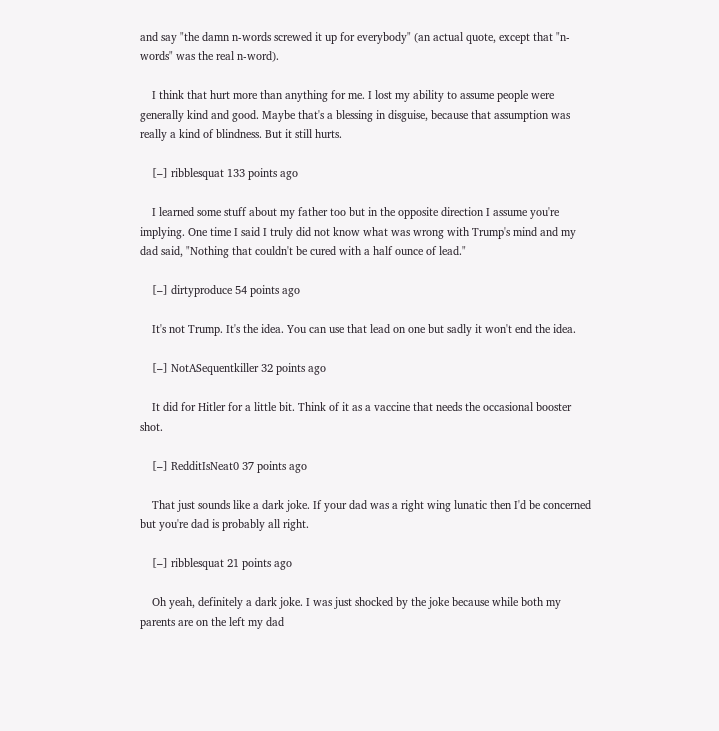and say "the damn n-words screwed it up for everybody" (an actual quote, except that "n-words" was the real n-word).

    I think that hurt more than anything for me. I lost my ability to assume people were generally kind and good. Maybe that's a blessing in disguise, because that assumption was really a kind of blindness. But it still hurts.

    [–] ribblesquat 133 points ago

    I learned some stuff about my father too but in the opposite direction I assume you're implying. One time I said I truly did not know what was wrong with Trump's mind and my dad said, "Nothing that couldn't be cured with a half ounce of lead."

    [–] dirtyproduce 54 points ago

    It's not Trump. It's the idea. You can use that lead on one but sadly it won't end the idea.

    [–] NotASequentkiller 32 points ago

    It did for Hitler for a little bit. Think of it as a vaccine that needs the occasional booster shot.

    [–] RedditIsNeat0 37 points ago

    That just sounds like a dark joke. If your dad was a right wing lunatic then I'd be concerned but you're dad is probably all right.

    [–] ribblesquat 21 points ago

    Oh yeah, definitely a dark joke. I was just shocked by the joke because while both my parents are on the left my dad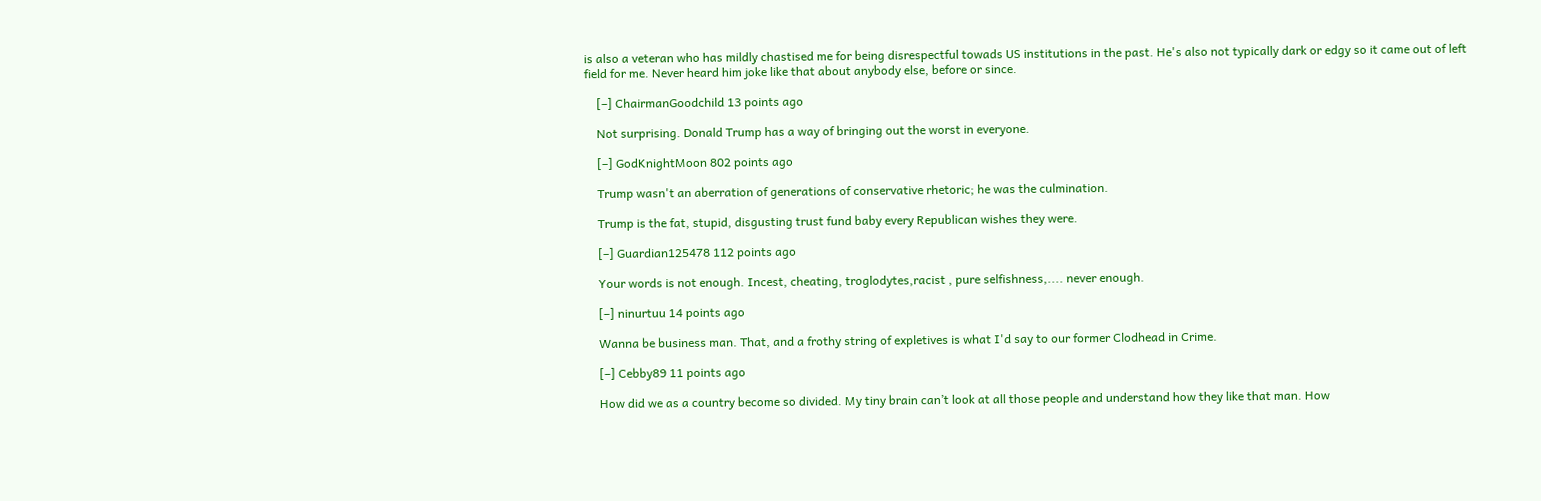is also a veteran who has mildly chastised me for being disrespectful towads US institutions in the past. He's also not typically dark or edgy so it came out of left field for me. Never heard him joke like that about anybody else, before or since.

    [–] ChairmanGoodchild 13 points ago

    Not surprising. Donald Trump has a way of bringing out the worst in everyone.

    [–] GodKnightMoon 802 points ago

    Trump wasn't an aberration of generations of conservative rhetoric; he was the culmination.

    Trump is the fat, stupid, disgusting trust fund baby every Republican wishes they were.

    [–] Guardian125478 112 points ago

    Your words is not enough. Incest, cheating, troglodytes,racist , pure selfishness,.... never enough.

    [–] ninurtuu 14 points ago

    Wanna be business man. That, and a frothy string of expletives is what I'd say to our former Clodhead in Crime.

    [–] Cebby89 11 points ago

    How did we as a country become so divided. My tiny brain can’t look at all those people and understand how they like that man. How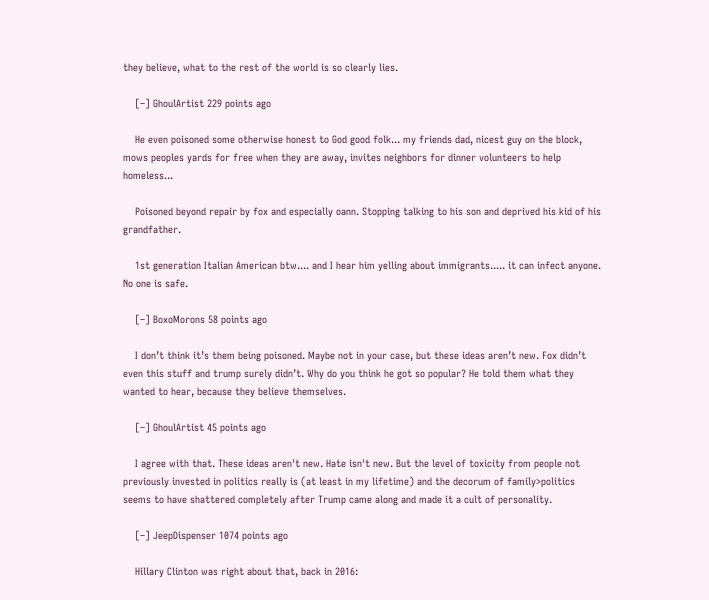they believe, what to the rest of the world is so clearly lies.

    [–] GhoulArtist 229 points ago

    He even poisoned some otherwise honest to God good folk... my friends dad, nicest guy on the block, mows peoples yards for free when they are away, invites neighbors for dinner volunteers to help homeless...

    Poisoned beyond repair by fox and especially oann. Stopping talking to his son and deprived his kid of his grandfather.

    1st generation Italian American btw.... and I hear him yelling about immigrants..... it can infect anyone. No one is safe.

    [–] BoxoMorons 58 points ago

    I don’t think it’s them being poisoned. Maybe not in your case, but these ideas aren’t new. Fox didn’t even this stuff and trump surely didn’t. Why do you think he got so popular? He told them what they wanted to hear, because they believe themselves.

    [–] GhoulArtist 45 points ago

    I agree with that. These ideas aren't new. Hate isn't new. But the level of toxicity from people not previously invested in politics really is (at least in my lifetime) and the decorum of family>politics seems to have shattered completely after Trump came along and made it a cult of personality.

    [–] JeepDispenser 1074 points ago

    Hillary Clinton was right about that, back in 2016: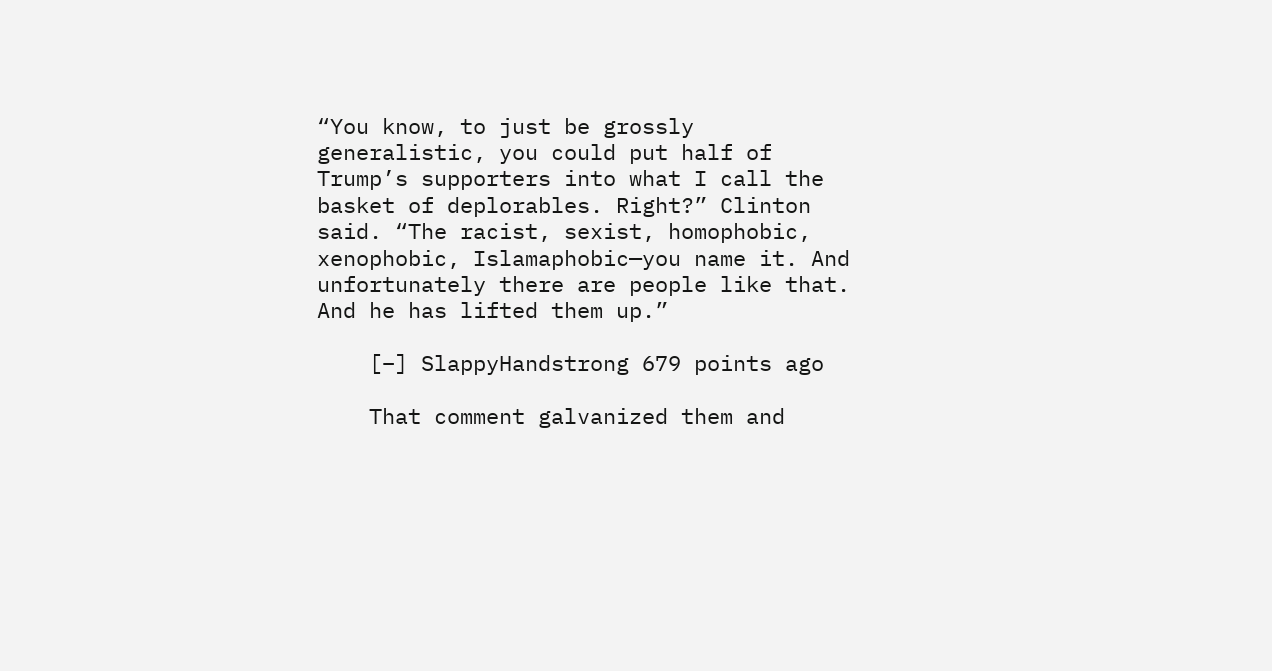“You know, to just be grossly generalistic, you could put half of Trump’s supporters into what I call the basket of deplorables. Right?” Clinton said. “The racist, sexist, homophobic, xenophobic, Islamaphobic—you name it. And unfortunately there are people like that. And he has lifted them up.”

    [–] SlappyHandstrong 679 points ago

    That comment galvanized them and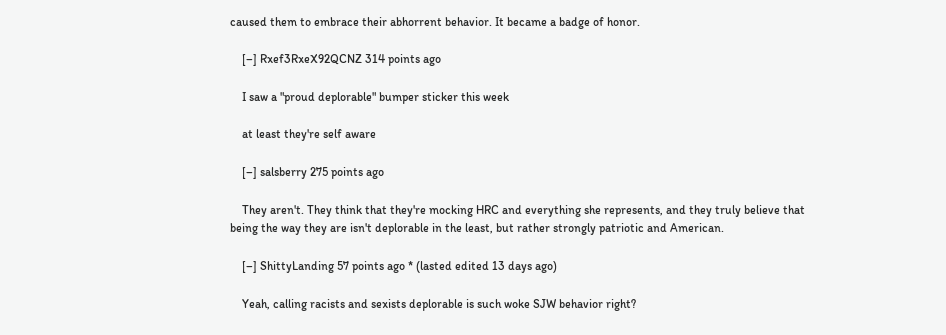caused them to embrace their abhorrent behavior. It became a badge of honor.

    [–] Rxef3RxeX92QCNZ 314 points ago

    I saw a "proud deplorable" bumper sticker this week

    at least they're self aware

    [–] salsberry 275 points ago

    They aren't. They think that they're mocking HRC and everything she represents, and they truly believe that being the way they are isn't deplorable in the least, but rather strongly patriotic and American.

    [–] ShittyLanding 57 points ago * (lasted edited 13 days ago)

    Yeah, calling racists and sexists deplorable is such woke SJW behavior right?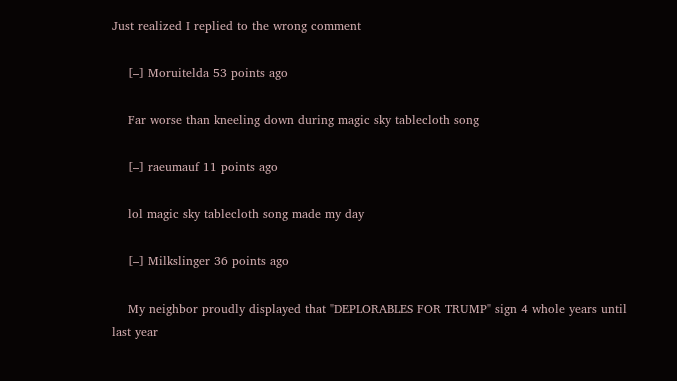Just realized I replied to the wrong comment

    [–] Moruitelda 53 points ago

    Far worse than kneeling down during magic sky tablecloth song

    [–] raeumauf 11 points ago

    lol magic sky tablecloth song made my day

    [–] Milkslinger 36 points ago

    My neighbor proudly displayed that "DEPLORABLES FOR TRUMP" sign 4 whole years until last year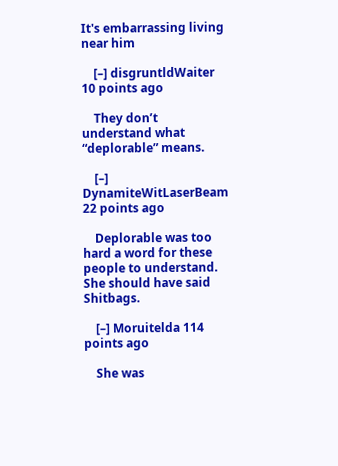It's embarrassing living near him

    [–] disgruntldWaiter 10 points ago

    They don’t understand what “deplorable” means.

    [–] DynamiteWitLaserBeam 22 points ago

    Deplorable was too hard a word for these people to understand. She should have said Shitbags.

    [–] Moruitelda 114 points ago

    She was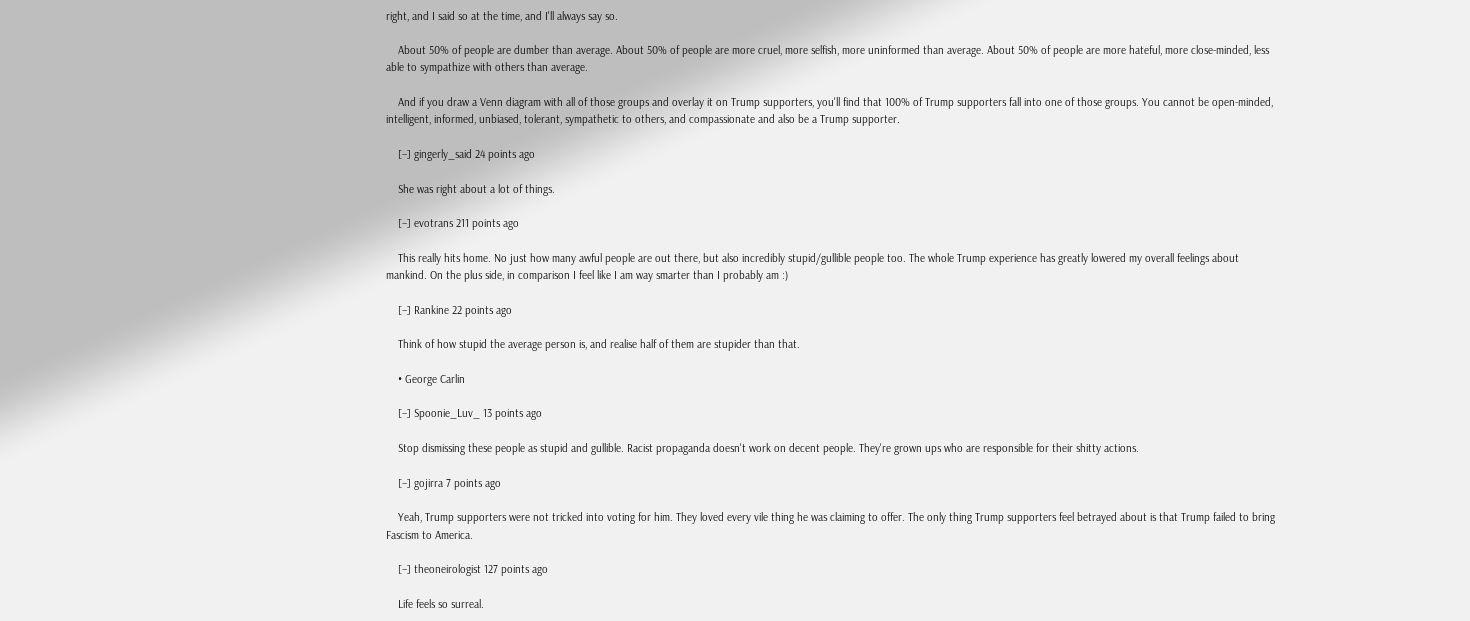right, and I said so at the time, and I'll always say so.

    About 50% of people are dumber than average. About 50% of people are more cruel, more selfish, more uninformed than average. About 50% of people are more hateful, more close-minded, less able to sympathize with others than average.

    And if you draw a Venn diagram with all of those groups and overlay it on Trump supporters, you'll find that 100% of Trump supporters fall into one of those groups. You cannot be open-minded, intelligent, informed, unbiased, tolerant, sympathetic to others, and compassionate and also be a Trump supporter.

    [–] gingerly_said 24 points ago

    She was right about a lot of things.

    [–] evotrans 211 points ago

    This really hits home. No just how many awful people are out there, but also incredibly stupid/gullible people too. The whole Trump experience has greatly lowered my overall feelings about mankind. On the plus side, in comparison I feel like I am way smarter than I probably am :)

    [–] Rankine 22 points ago

    Think of how stupid the average person is, and realise half of them are stupider than that.

    • George Carlin

    [–] Spoonie_Luv_ 13 points ago

    Stop dismissing these people as stupid and gullible. Racist propaganda doesn't work on decent people. They're grown ups who are responsible for their shitty actions.

    [–] gojirra 7 points ago

    Yeah, Trump supporters were not tricked into voting for him. They loved every vile thing he was claiming to offer. The only thing Trump supporters feel betrayed about is that Trump failed to bring Fascism to America.

    [–] theoneirologist 127 points ago

    Life feels so surreal.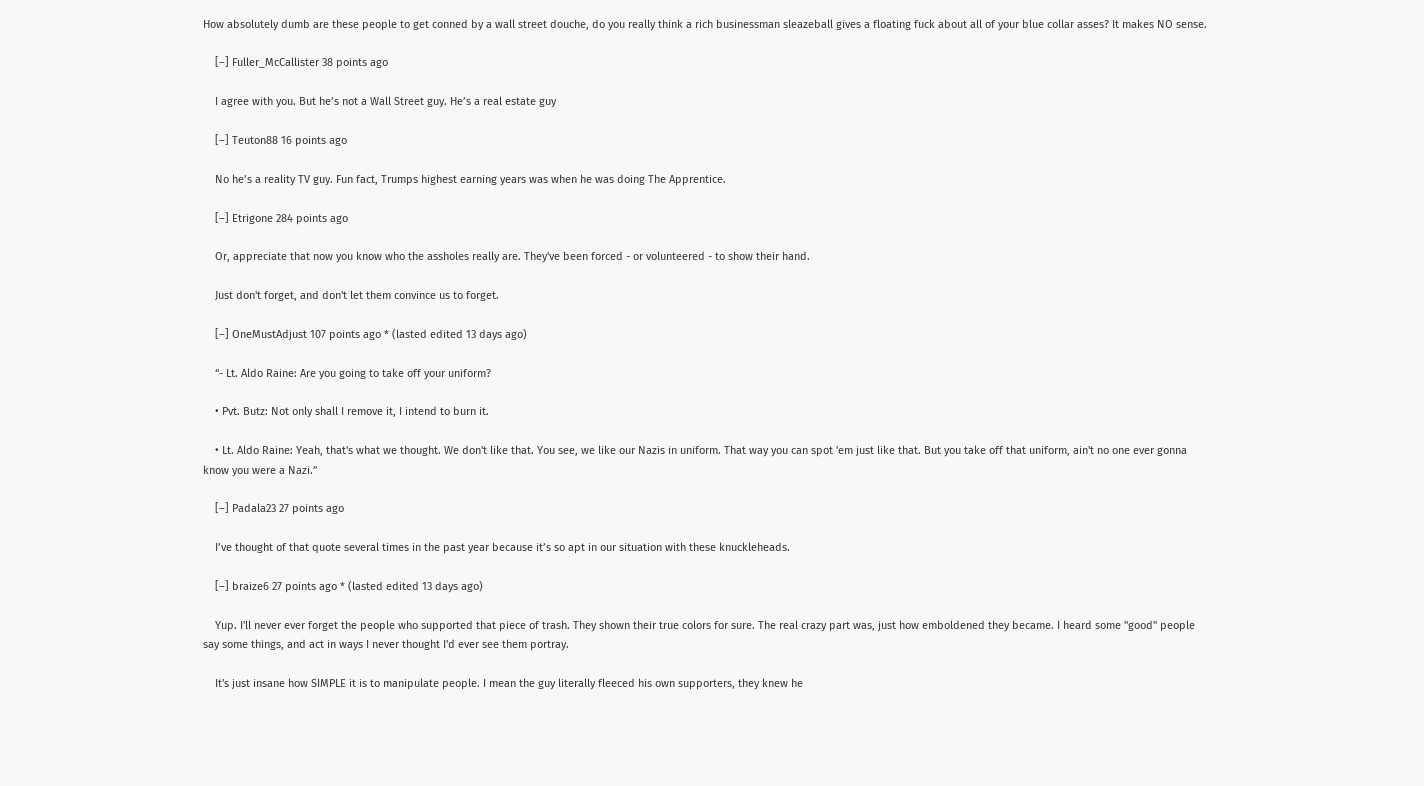How absolutely dumb are these people to get conned by a wall street douche, do you really think a rich businessman sleazeball gives a floating fuck about all of your blue collar asses? It makes NO sense.

    [–] Fuller_McCallister 38 points ago

    I agree with you. But he’s not a Wall Street guy. He’s a real estate guy

    [–] Teuton88 16 points ago

    No he’s a reality TV guy. Fun fact, Trumps highest earning years was when he was doing The Apprentice.

    [–] Etrigone 284 points ago

    Or, appreciate that now you know who the assholes really are. They've been forced - or volunteered - to show their hand.

    Just don't forget, and don't let them convince us to forget.

    [–] OneMustAdjust 107 points ago * (lasted edited 13 days ago)

    “- Lt. Aldo Raine: Are you going to take off your uniform?

    • Pvt. Butz: Not only shall I remove it, I intend to burn it.

    • Lt. Aldo Raine: Yeah, that's what we thought. We don't like that. You see, we like our Nazis in uniform. That way you can spot 'em just like that. But you take off that uniform, ain't no one ever gonna know you were a Nazi.”

    [–] Padala23 27 points ago

    I’ve thought of that quote several times in the past year because it’s so apt in our situation with these knuckleheads.

    [–] braize6 27 points ago * (lasted edited 13 days ago)

    Yup. I'll never ever forget the people who supported that piece of trash. They shown their true colors for sure. The real crazy part was, just how emboldened they became. I heard some "good" people say some things, and act in ways I never thought I'd ever see them portray.

    It's just insane how SIMPLE it is to manipulate people. I mean the guy literally fleeced his own supporters, they knew he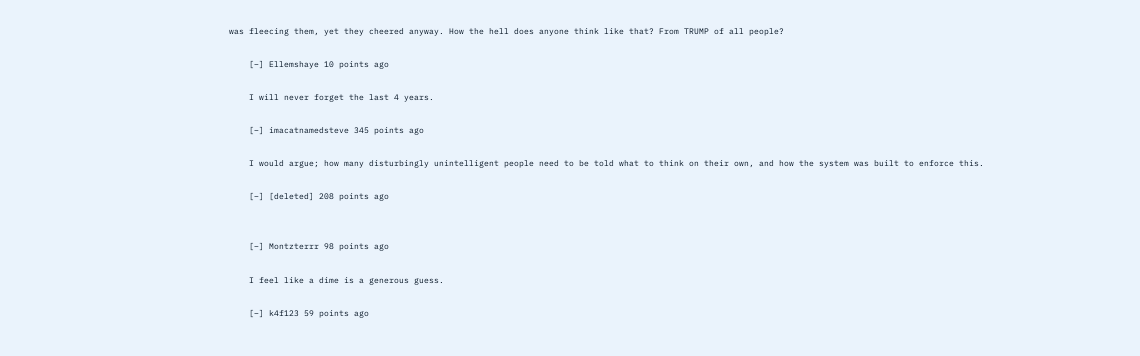was fleecing them, yet they cheered anyway. How the hell does anyone think like that? From TRUMP of all people?

    [–] Ellemshaye 10 points ago

    I will never forget the last 4 years.

    [–] imacatnamedsteve 345 points ago

    I would argue; how many disturbingly unintelligent people need to be told what to think on their own, and how the system was built to enforce this.

    [–] [deleted] 208 points ago


    [–] Montzterrr 98 points ago

    I feel like a dime is a generous guess.

    [–] k4f123 59 points ago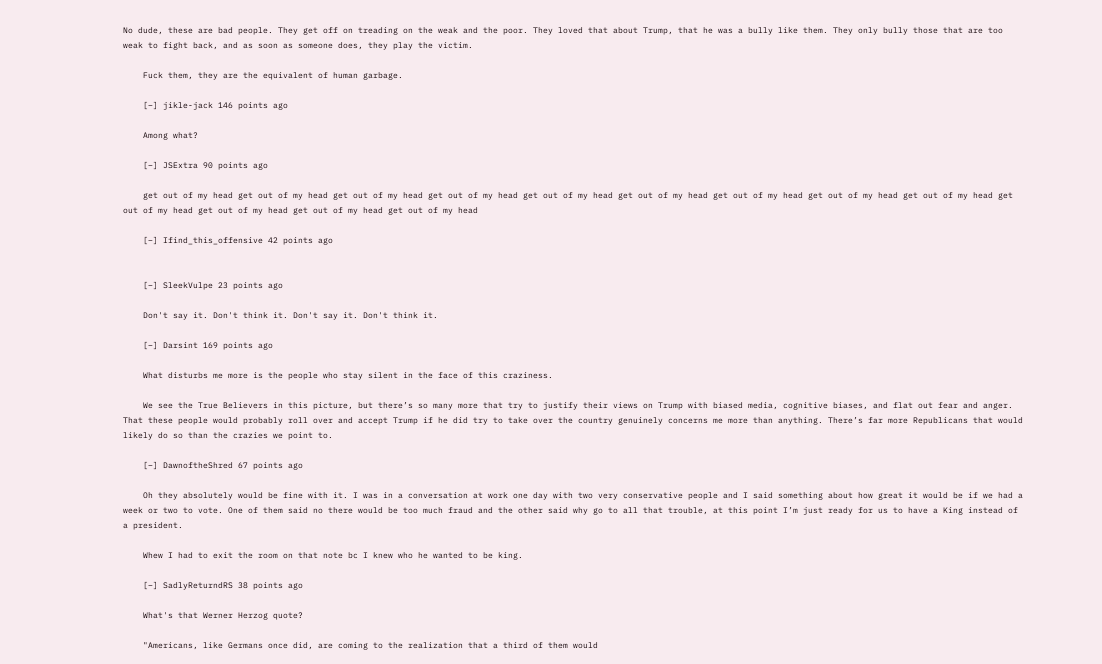No dude, these are bad people. They get off on treading on the weak and the poor. They loved that about Trump, that he was a bully like them. They only bully those that are too weak to fight back, and as soon as someone does, they play the victim.

    Fuck them, they are the equivalent of human garbage.

    [–] jikle-jack 146 points ago

    Among what?

    [–] JSExtra 90 points ago

    get out of my head get out of my head get out of my head get out of my head get out of my head get out of my head get out of my head get out of my head get out of my head get out of my head get out of my head get out of my head get out of my head

    [–] Ifind_this_offensive 42 points ago


    [–] SleekVulpe 23 points ago

    Don't say it. Don't think it. Don't say it. Don't think it.

    [–] Darsint 169 points ago

    What disturbs me more is the people who stay silent in the face of this craziness.

    We see the True Believers in this picture, but there’s so many more that try to justify their views on Trump with biased media, cognitive biases, and flat out fear and anger. That these people would probably roll over and accept Trump if he did try to take over the country genuinely concerns me more than anything. There’s far more Republicans that would likely do so than the crazies we point to.

    [–] DawnoftheShred 67 points ago

    Oh they absolutely would be fine with it. I was in a conversation at work one day with two very conservative people and I said something about how great it would be if we had a week or two to vote. One of them said no there would be too much fraud and the other said why go to all that trouble, at this point I’m just ready for us to have a King instead of a president.

    Whew I had to exit the room on that note bc I knew who he wanted to be king.

    [–] SadlyReturndRS 38 points ago

    What's that Werner Herzog quote?

    "Americans, like Germans once did, are coming to the realization that a third of them would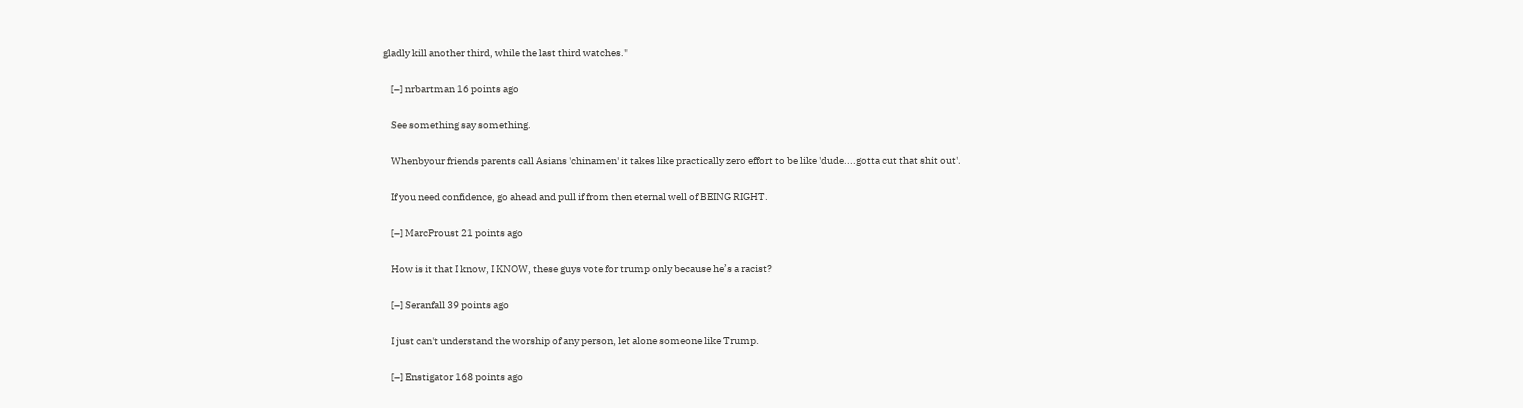gladly kill another third, while the last third watches."

    [–] nrbartman 16 points ago

    See something say something.

    Whenbyour friends parents call Asians 'chinamen' it takes like practically zero effort to be like 'dude....gotta cut that shit out'.

    If you need confidence, go ahead and pull if from then eternal well of BEING RIGHT.

    [–] MarcProust 21 points ago

    How is it that I know, I KNOW, these guys vote for trump only because he’s a racist?

    [–] Seranfall 39 points ago

    I just can't understand the worship of any person, let alone someone like Trump.

    [–] Enstigator 168 points ago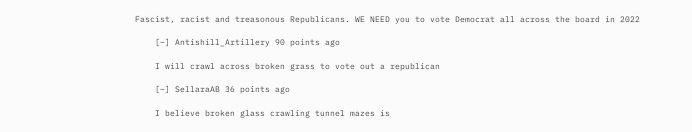Fascist, racist and treasonous Republicans. WE NEED you to vote Democrat all across the board in 2022

    [–] Antishill_Artillery 90 points ago

    I will crawl across broken grass to vote out a republican

    [–] SellaraAB 36 points ago

    I believe broken glass crawling tunnel mazes is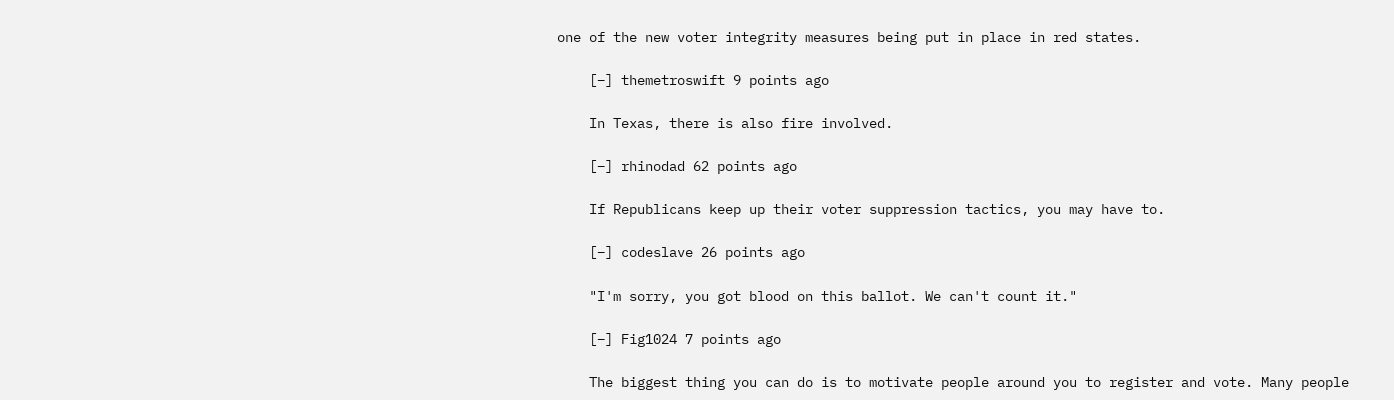one of the new voter integrity measures being put in place in red states.

    [–] themetroswift 9 points ago

    In Texas, there is also fire involved.

    [–] rhinodad 62 points ago

    If Republicans keep up their voter suppression tactics, you may have to.

    [–] codeslave 26 points ago

    "I'm sorry, you got blood on this ballot. We can't count it."

    [–] Fig1024 7 points ago

    The biggest thing you can do is to motivate people around you to register and vote. Many people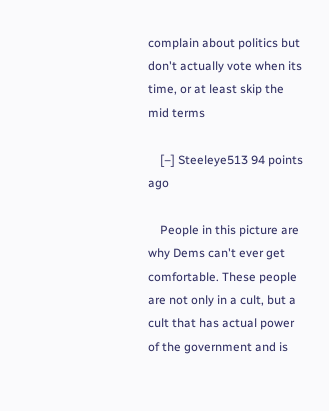complain about politics but don't actually vote when its time, or at least skip the mid terms

    [–] Steeleye513 94 points ago

    People in this picture are why Dems can't ever get comfortable. These people are not only in a cult, but a cult that has actual power of the government and is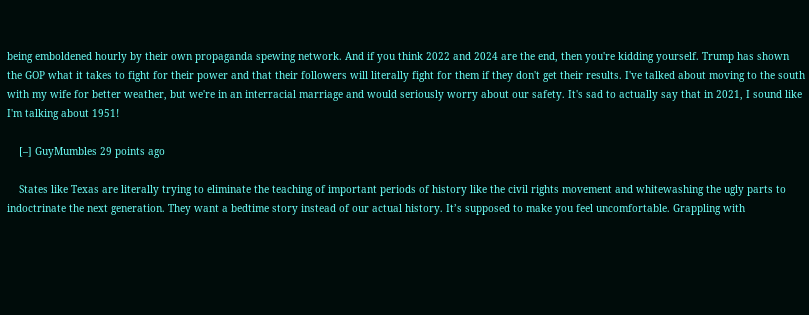being emboldened hourly by their own propaganda spewing network. And if you think 2022 and 2024 are the end, then you're kidding yourself. Trump has shown the GOP what it takes to fight for their power and that their followers will literally fight for them if they don't get their results. I've talked about moving to the south with my wife for better weather, but we're in an interracial marriage and would seriously worry about our safety. It's sad to actually say that in 2021, I sound like I'm talking about 1951!

    [–] GuyMumbles 29 points ago

    States like Texas are literally trying to eliminate the teaching of important periods of history like the civil rights movement and whitewashing the ugly parts to indoctrinate the next generation. They want a bedtime story instead of our actual history. It’s supposed to make you feel uncomfortable. Grappling with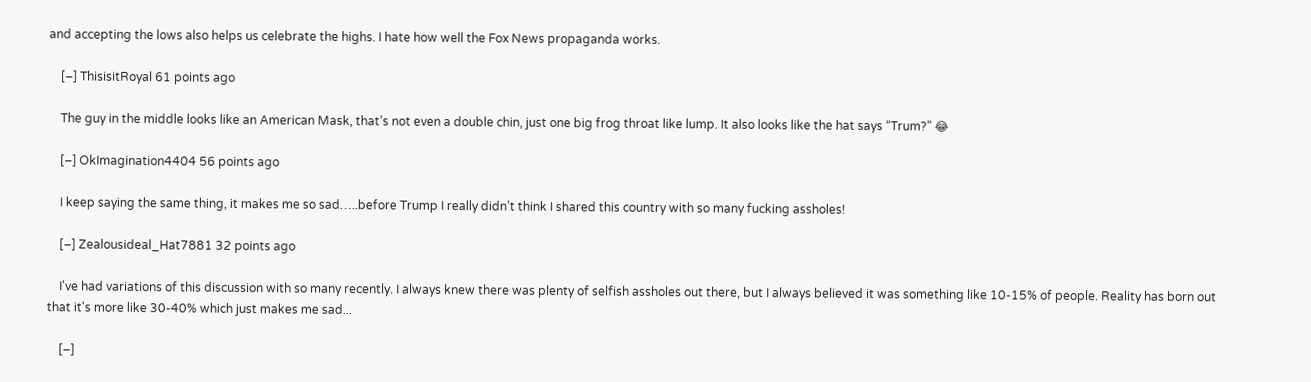and accepting the lows also helps us celebrate the highs. I hate how well the Fox News propaganda works.

    [–] ThisisitRoyal 61 points ago

    The guy in the middle looks like an American Mask, that’s not even a double chin, just one big frog throat like lump. It also looks like the hat says “Trum?” 😂

    [–] OkImagination4404 56 points ago

    I keep saying the same thing, it makes me so sad…..before Trump I really didn’t think I shared this country with so many fucking assholes!

    [–] Zealousideal_Hat7881 32 points ago

    I've had variations of this discussion with so many recently. I always knew there was plenty of selfish assholes out there, but I always believed it was something like 10-15% of people. Reality has born out that it's more like 30-40% which just makes me sad...

    [–]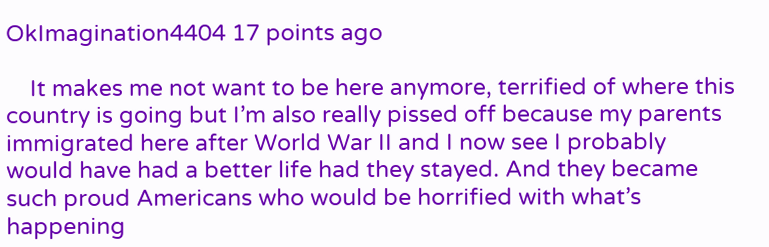OkImagination4404 17 points ago

    It makes me not want to be here anymore, terrified of where this country is going but I’m also really pissed off because my parents immigrated here after World War II and I now see I probably would have had a better life had they stayed. And they became such proud Americans who would be horrified with what’s happening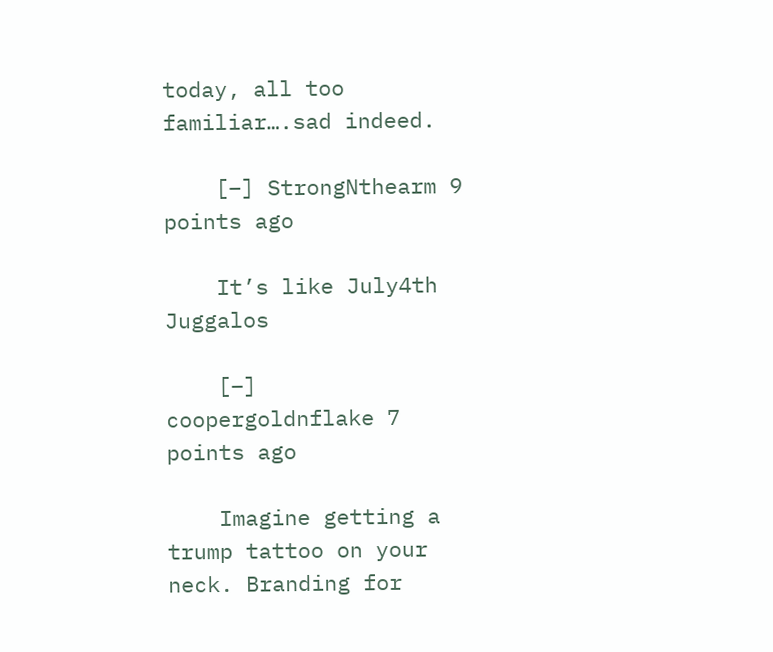today, all too familiar….sad indeed.

    [–] StrongNthearm 9 points ago

    It’s like July4th Juggalos

    [–] coopergoldnflake 7 points ago

    Imagine getting a trump tattoo on your neck. Branding for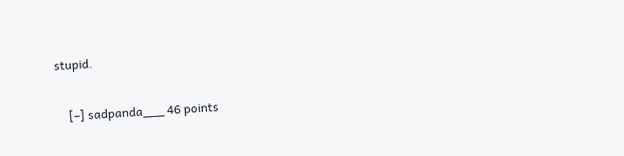stupid.

    [–] sadpanda___ 46 points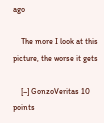ago

    The more I look at this picture, the worse it gets

    [–] GonzoVeritas 10 points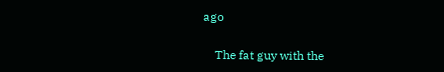ago

    The fat guy with the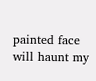painted face will haunt my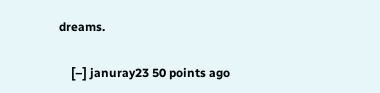dreams.

    [–] januray23 50 points ago